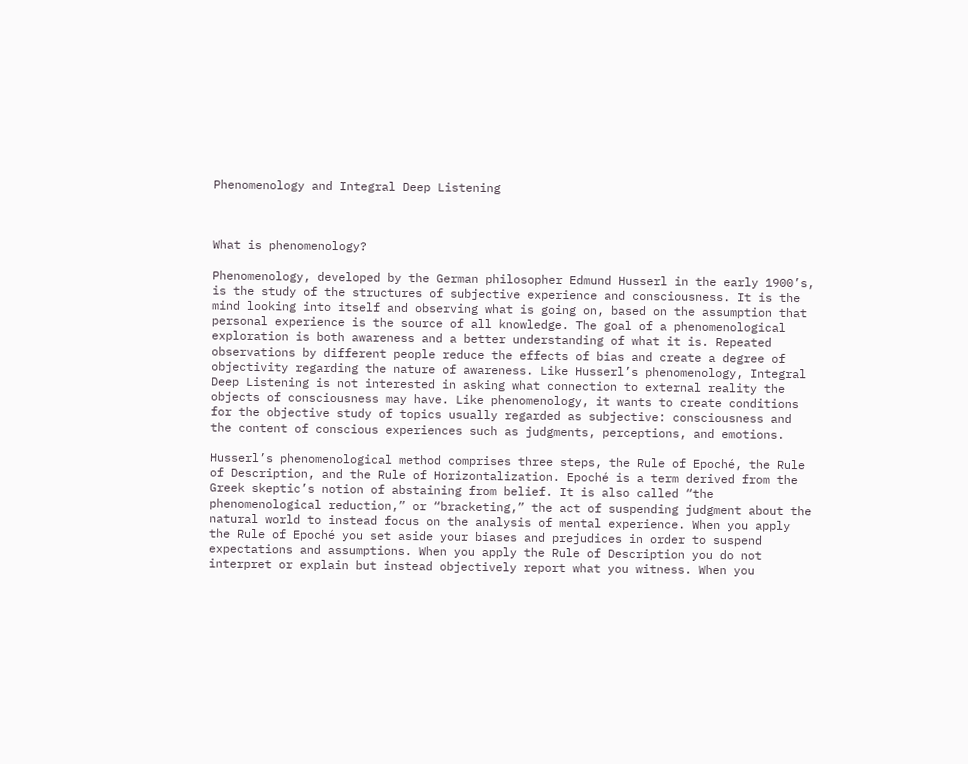Phenomenology and Integral Deep Listening



What is phenomenology?

Phenomenology, developed by the German philosopher Edmund Husserl in the early 1900’s, is the study of the structures of subjective experience and consciousness. It is the mind looking into itself and observing what is going on, based on the assumption that personal experience is the source of all knowledge. The goal of a phenomenological exploration is both awareness and a better understanding of what it is. Repeated observations by different people reduce the effects of bias and create a degree of objectivity regarding the nature of awareness. Like Husserl’s phenomenology, Integral Deep Listening is not interested in asking what connection to external reality the objects of consciousness may have. Like phenomenology, it wants to create conditions for the objective study of topics usually regarded as subjective: consciousness and the content of conscious experiences such as judgments, perceptions, and emotions.

Husserl’s phenomenological method comprises three steps, the Rule of Epoché, the Rule of Description, and the Rule of Horizontalization. Epoché is a term derived from the Greek skeptic’s notion of abstaining from belief. It is also called “the phenomenological reduction,” or “bracketing,” the act of suspending judgment about the natural world to instead focus on the analysis of mental experience. When you apply the Rule of Epoché you set aside your biases and prejudices in order to suspend expectations and assumptions. When you apply the Rule of Description you do not interpret or explain but instead objectively report what you witness. When you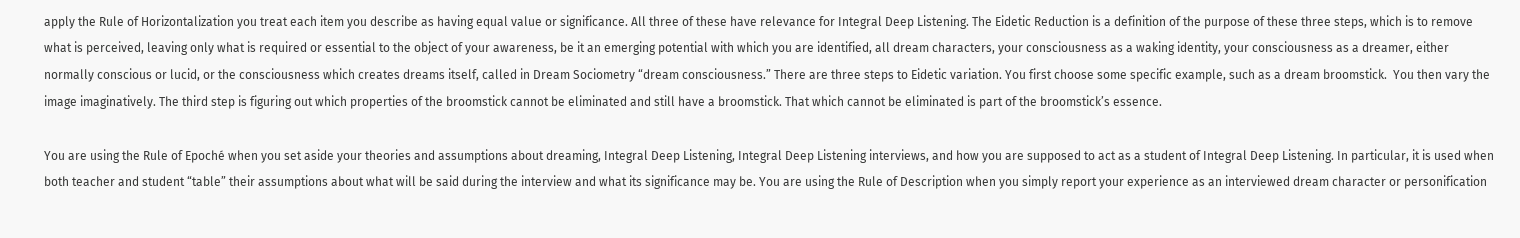apply the Rule of Horizontalization you treat each item you describe as having equal value or significance. All three of these have relevance for Integral Deep Listening. The Eidetic Reduction is a definition of the purpose of these three steps, which is to remove what is perceived, leaving only what is required or essential to the object of your awareness, be it an emerging potential with which you are identified, all dream characters, your consciousness as a waking identity, your consciousness as a dreamer, either normally conscious or lucid, or the consciousness which creates dreams itself, called in Dream Sociometry “dream consciousness.” There are three steps to Eidetic variation. You first choose some specific example, such as a dream broomstick.  You then vary the image imaginatively. The third step is figuring out which properties of the broomstick cannot be eliminated and still have a broomstick. That which cannot be eliminated is part of the broomstick’s essence.

You are using the Rule of Epoché when you set aside your theories and assumptions about dreaming, Integral Deep Listening, Integral Deep Listening interviews, and how you are supposed to act as a student of Integral Deep Listening. In particular, it is used when both teacher and student “table” their assumptions about what will be said during the interview and what its significance may be. You are using the Rule of Description when you simply report your experience as an interviewed dream character or personification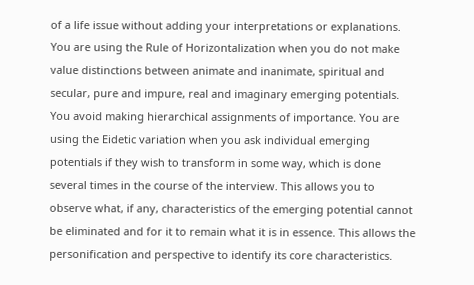of a life issue without adding your interpretations or explanations. You are using the Rule of Horizontalization when you do not make value distinctions between animate and inanimate, spiritual and secular, pure and impure, real and imaginary emerging potentials. You avoid making hierarchical assignments of importance. You are using the Eidetic variation when you ask individual emerging potentials if they wish to transform in some way, which is done several times in the course of the interview. This allows you to observe what, if any, characteristics of the emerging potential cannot be eliminated and for it to remain what it is in essence. This allows the personification and perspective to identify its core characteristics.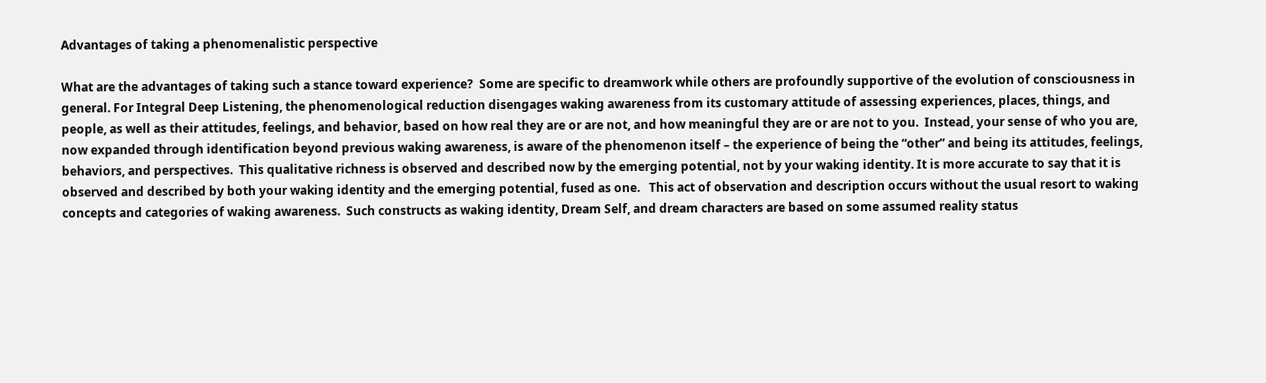Advantages of taking a phenomenalistic perspective

What are the advantages of taking such a stance toward experience?  Some are specific to dreamwork while others are profoundly supportive of the evolution of consciousness in general. For Integral Deep Listening, the phenomenological reduction disengages waking awareness from its customary attitude of assessing experiences, places, things, and people, as well as their attitudes, feelings, and behavior, based on how real they are or are not, and how meaningful they are or are not to you.  Instead, your sense of who you are, now expanded through identification beyond previous waking awareness, is aware of the phenomenon itself – the experience of being the “other” and being its attitudes, feelings, behaviors, and perspectives.  This qualitative richness is observed and described now by the emerging potential, not by your waking identity. It is more accurate to say that it is observed and described by both your waking identity and the emerging potential, fused as one.   This act of observation and description occurs without the usual resort to waking concepts and categories of waking awareness.  Such constructs as waking identity, Dream Self, and dream characters are based on some assumed reality status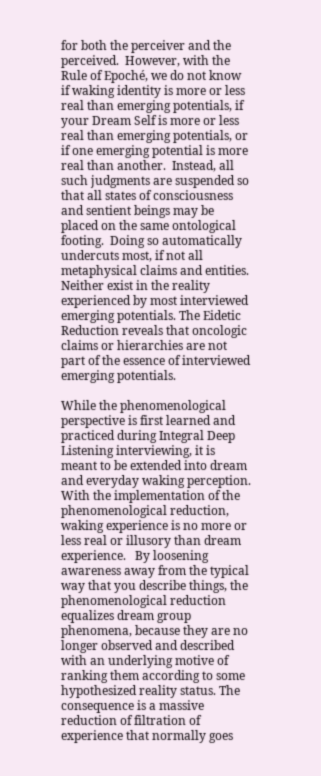for both the perceiver and the perceived.  However, with the Rule of Epoché, we do not know if waking identity is more or less real than emerging potentials, if your Dream Self is more or less real than emerging potentials, or if one emerging potential is more real than another.  Instead, all such judgments are suspended so that all states of consciousness and sentient beings may be placed on the same ontological footing.  Doing so automatically undercuts most, if not all metaphysical claims and entities. Neither exist in the reality experienced by most interviewed emerging potentials. The Eidetic Reduction reveals that oncologic claims or hierarchies are not part of the essence of interviewed emerging potentials.

While the phenomenological perspective is first learned and practiced during Integral Deep Listening interviewing, it is meant to be extended into dream and everyday waking perception. With the implementation of the phenomenological reduction, waking experience is no more or less real or illusory than dream experience.   By loosening awareness away from the typical way that you describe things, the phenomenological reduction equalizes dream group phenomena, because they are no longer observed and described with an underlying motive of ranking them according to some hypothesized reality status. The consequence is a massive reduction of filtration of experience that normally goes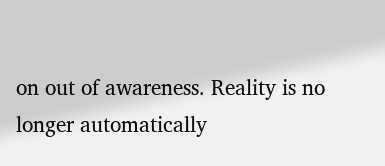on out of awareness. Reality is no longer automatically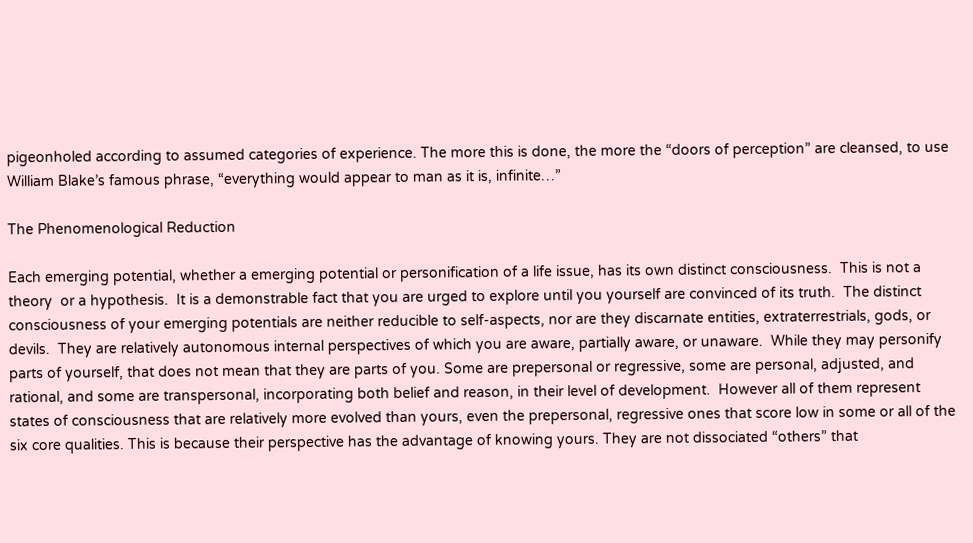pigeonholed according to assumed categories of experience. The more this is done, the more the “doors of perception” are cleansed, to use William Blake’s famous phrase, “everything would appear to man as it is, infinite…”

The Phenomenological Reduction

Each emerging potential, whether a emerging potential or personification of a life issue, has its own distinct consciousness.  This is not a theory  or a hypothesis.  It is a demonstrable fact that you are urged to explore until you yourself are convinced of its truth.  The distinct consciousness of your emerging potentials are neither reducible to self-aspects, nor are they discarnate entities, extraterrestrials, gods, or devils.  They are relatively autonomous internal perspectives of which you are aware, partially aware, or unaware.  While they may personify parts of yourself, that does not mean that they are parts of you. Some are prepersonal or regressive, some are personal, adjusted, and rational, and some are transpersonal, incorporating both belief and reason, in their level of development.  However all of them represent states of consciousness that are relatively more evolved than yours, even the prepersonal, regressive ones that score low in some or all of the six core qualities. This is because their perspective has the advantage of knowing yours. They are not dissociated “others” that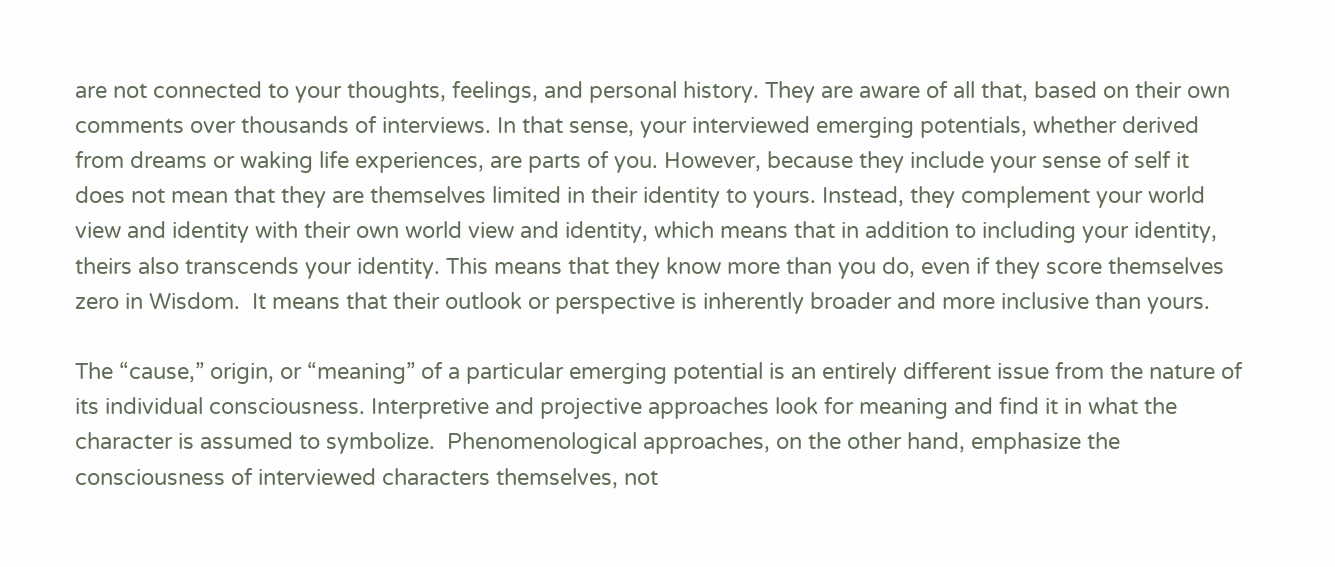are not connected to your thoughts, feelings, and personal history. They are aware of all that, based on their own comments over thousands of interviews. In that sense, your interviewed emerging potentials, whether derived from dreams or waking life experiences, are parts of you. However, because they include your sense of self it does not mean that they are themselves limited in their identity to yours. Instead, they complement your world view and identity with their own world view and identity, which means that in addition to including your identity, theirs also transcends your identity. This means that they know more than you do, even if they score themselves zero in Wisdom.  It means that their outlook or perspective is inherently broader and more inclusive than yours.

The “cause,” origin, or “meaning” of a particular emerging potential is an entirely different issue from the nature of its individual consciousness. Interpretive and projective approaches look for meaning and find it in what the character is assumed to symbolize.  Phenomenological approaches, on the other hand, emphasize the consciousness of interviewed characters themselves, not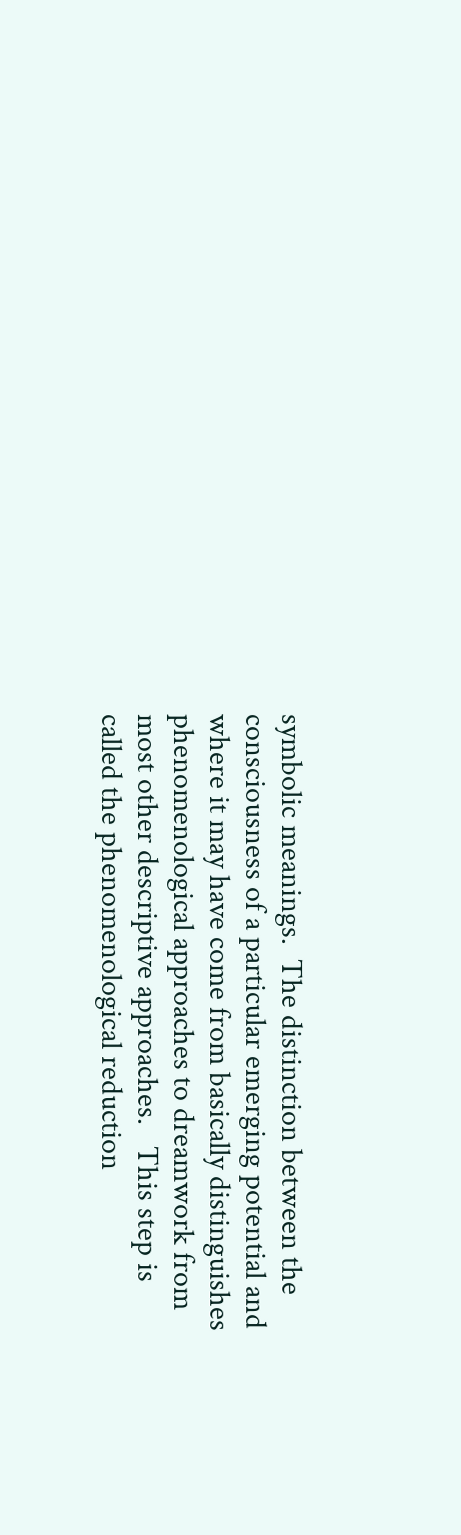symbolic meanings.  The distinction between the consciousness of a particular emerging potential and where it may have come from basically distinguishes phenomenological approaches to dreamwork from most other descriptive approaches.   This step is called the phenomenological reduction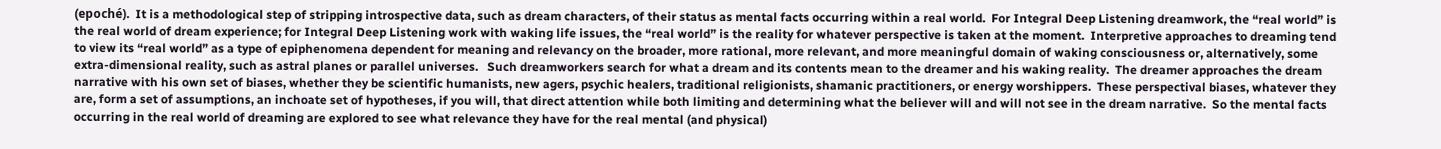(epoché).  It is a methodological step of stripping introspective data, such as dream characters, of their status as mental facts occurring within a real world.  For Integral Deep Listening dreamwork, the “real world” is the real world of dream experience; for Integral Deep Listening work with waking life issues, the “real world” is the reality for whatever perspective is taken at the moment.  Interpretive approaches to dreaming tend to view its “real world” as a type of epiphenomena dependent for meaning and relevancy on the broader, more rational, more relevant, and more meaningful domain of waking consciousness or, alternatively, some extra-dimensional reality, such as astral planes or parallel universes.   Such dreamworkers search for what a dream and its contents mean to the dreamer and his waking reality.  The dreamer approaches the dream narrative with his own set of biases, whether they be scientific humanists, new agers, psychic healers, traditional religionists, shamanic practitioners, or energy worshippers.  These perspectival biases, whatever they are, form a set of assumptions, an inchoate set of hypotheses, if you will, that direct attention while both limiting and determining what the believer will and will not see in the dream narrative.  So the mental facts occurring in the real world of dreaming are explored to see what relevance they have for the real mental (and physical)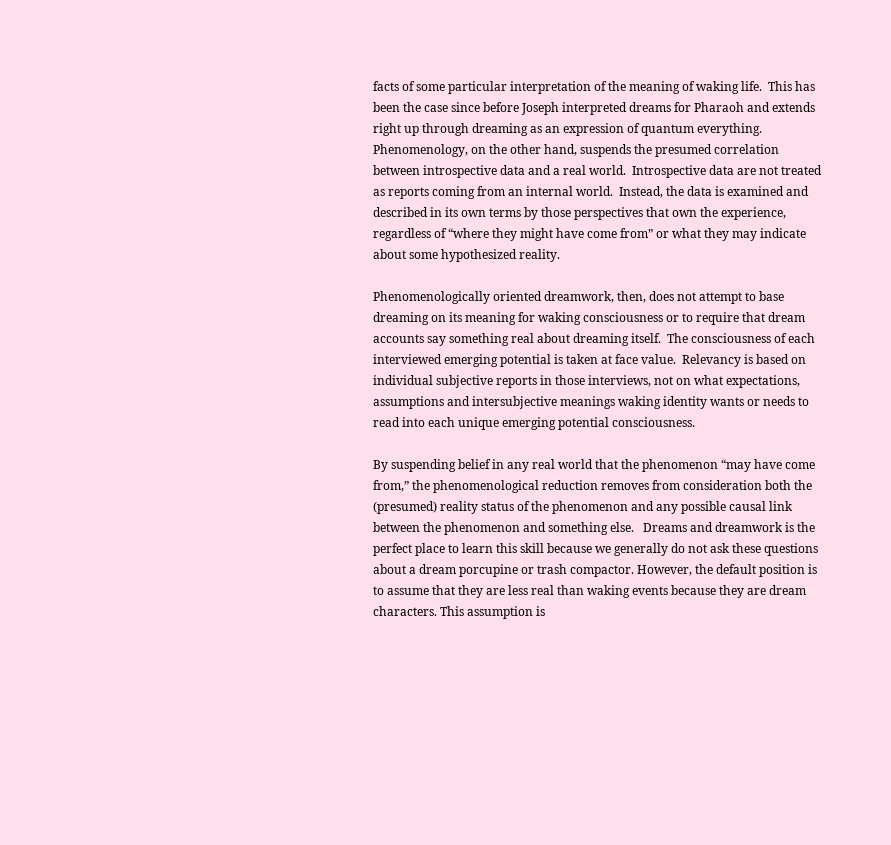facts of some particular interpretation of the meaning of waking life.  This has been the case since before Joseph interpreted dreams for Pharaoh and extends right up through dreaming as an expression of quantum everything.  Phenomenology, on the other hand, suspends the presumed correlation between introspective data and a real world.  Introspective data are not treated as reports coming from an internal world.  Instead, the data is examined and described in its own terms by those perspectives that own the experience, regardless of “where they might have come from” or what they may indicate about some hypothesized reality.

Phenomenologically oriented dreamwork, then, does not attempt to base dreaming on its meaning for waking consciousness or to require that dream accounts say something real about dreaming itself.  The consciousness of each interviewed emerging potential is taken at face value.  Relevancy is based on individual subjective reports in those interviews, not on what expectations, assumptions and intersubjective meanings waking identity wants or needs to read into each unique emerging potential consciousness.

By suspending belief in any real world that the phenomenon “may have come from,” the phenomenological reduction removes from consideration both the (presumed) reality status of the phenomenon and any possible causal link between the phenomenon and something else.   Dreams and dreamwork is the perfect place to learn this skill because we generally do not ask these questions about a dream porcupine or trash compactor. However, the default position is to assume that they are less real than waking events because they are dream characters. This assumption is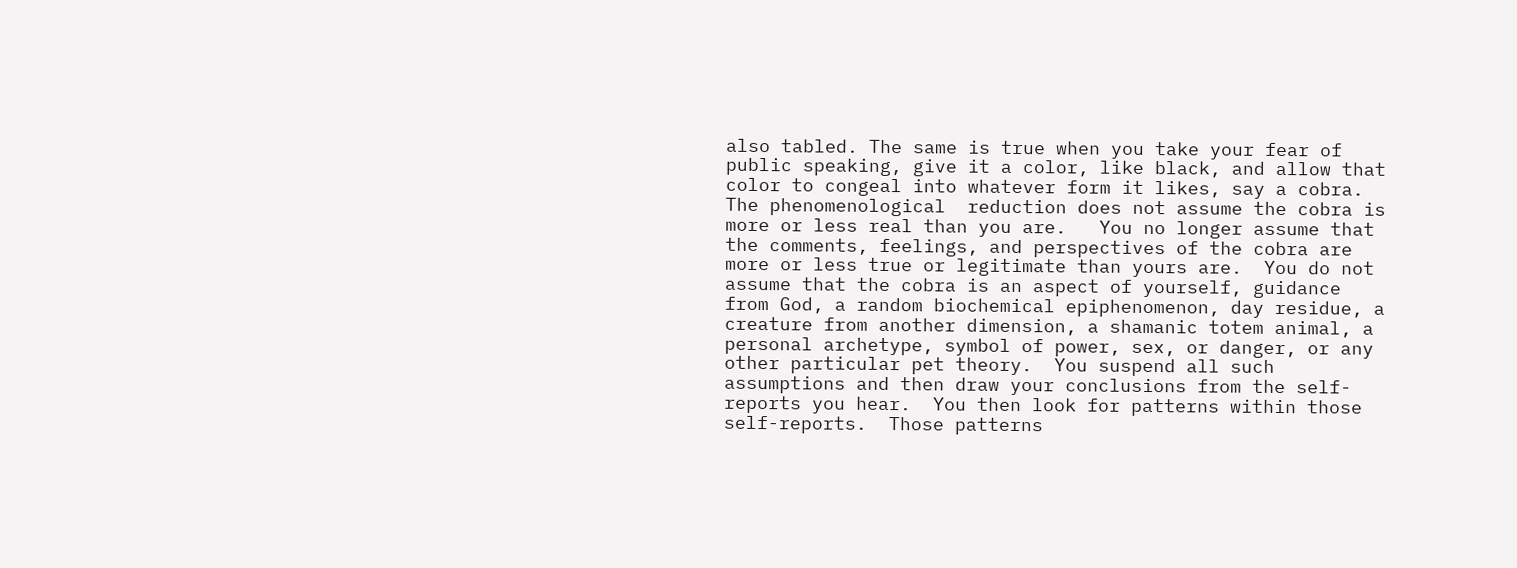also tabled. The same is true when you take your fear of public speaking, give it a color, like black, and allow that color to congeal into whatever form it likes, say a cobra.  The phenomenological  reduction does not assume the cobra is more or less real than you are.   You no longer assume that the comments, feelings, and perspectives of the cobra are more or less true or legitimate than yours are.  You do not assume that the cobra is an aspect of yourself, guidance from God, a random biochemical epiphenomenon, day residue, a creature from another dimension, a shamanic totem animal, a personal archetype, symbol of power, sex, or danger, or any other particular pet theory.  You suspend all such assumptions and then draw your conclusions from the self-reports you hear.  You then look for patterns within those self-reports.  Those patterns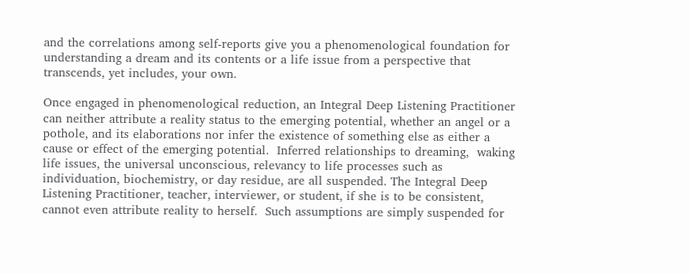and the correlations among self-reports give you a phenomenological foundation for understanding a dream and its contents or a life issue from a perspective that transcends, yet includes, your own.

Once engaged in phenomenological reduction, an Integral Deep Listening Practitioner can neither attribute a reality status to the emerging potential, whether an angel or a pothole, and its elaborations nor infer the existence of something else as either a cause or effect of the emerging potential.  Inferred relationships to dreaming,  waking life issues, the universal unconscious, relevancy to life processes such as individuation, biochemistry, or day residue, are all suspended. The Integral Deep Listening Practitioner, teacher, interviewer, or student, if she is to be consistent, cannot even attribute reality to herself.  Such assumptions are simply suspended for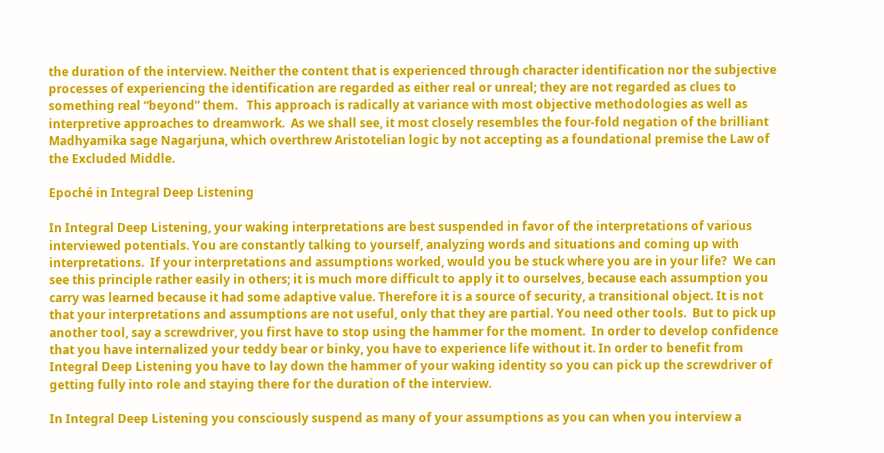the duration of the interview. Neither the content that is experienced through character identification nor the subjective processes of experiencing the identification are regarded as either real or unreal; they are not regarded as clues to something real “beyond” them.   This approach is radically at variance with most objective methodologies as well as interpretive approaches to dreamwork.  As we shall see, it most closely resembles the four-fold negation of the brilliant Madhyamika sage Nagarjuna, which overthrew Aristotelian logic by not accepting as a foundational premise the Law of the Excluded Middle.

Epoché in Integral Deep Listening

In Integral Deep Listening, your waking interpretations are best suspended in favor of the interpretations of various interviewed potentials. You are constantly talking to yourself, analyzing words and situations and coming up with interpretations.  If your interpretations and assumptions worked, would you be stuck where you are in your life?  We can see this principle rather easily in others; it is much more difficult to apply it to ourselves, because each assumption you carry was learned because it had some adaptive value. Therefore it is a source of security, a transitional object. It is not that your interpretations and assumptions are not useful, only that they are partial. You need other tools.  But to pick up another tool, say a screwdriver, you first have to stop using the hammer for the moment.  In order to develop confidence that you have internalized your teddy bear or binky, you have to experience life without it. In order to benefit from Integral Deep Listening you have to lay down the hammer of your waking identity so you can pick up the screwdriver of getting fully into role and staying there for the duration of the interview.

In Integral Deep Listening you consciously suspend as many of your assumptions as you can when you interview a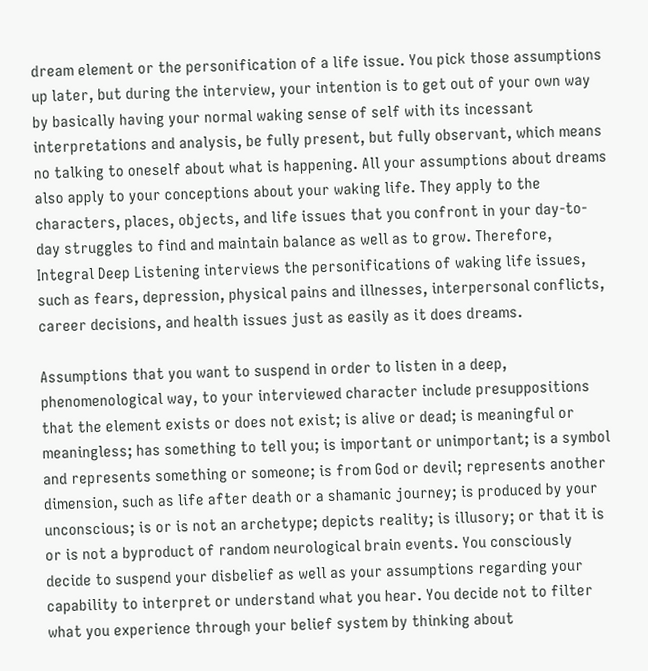dream element or the personification of a life issue. You pick those assumptions up later, but during the interview, your intention is to get out of your own way by basically having your normal waking sense of self with its incessant interpretations and analysis, be fully present, but fully observant, which means no talking to oneself about what is happening. All your assumptions about dreams also apply to your conceptions about your waking life. They apply to the characters, places, objects, and life issues that you confront in your day-to-day struggles to find and maintain balance as well as to grow. Therefore, Integral Deep Listening interviews the personifications of waking life issues, such as fears, depression, physical pains and illnesses, interpersonal conflicts, career decisions, and health issues just as easily as it does dreams.

Assumptions that you want to suspend in order to listen in a deep, phenomenological way, to your interviewed character include presuppositions that the element exists or does not exist; is alive or dead; is meaningful or meaningless; has something to tell you; is important or unimportant; is a symbol and represents something or someone; is from God or devil; represents another dimension, such as life after death or a shamanic journey; is produced by your unconscious; is or is not an archetype; depicts reality; is illusory; or that it is or is not a byproduct of random neurological brain events. You consciously decide to suspend your disbelief as well as your assumptions regarding your capability to interpret or understand what you hear. You decide not to filter what you experience through your belief system by thinking about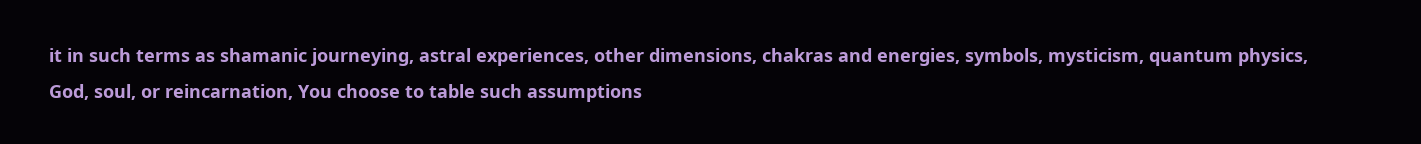it in such terms as shamanic journeying, astral experiences, other dimensions, chakras and energies, symbols, mysticism, quantum physics, God, soul, or reincarnation, You choose to table such assumptions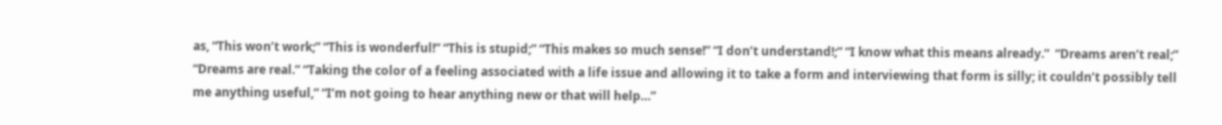as, “This won’t work;” “This is wonderful!” “This is stupid;” “This makes so much sense!” “I don’t understand!;” “I know what this means already.”  “Dreams aren’t real;” “Dreams are real.” “Taking the color of a feeling associated with a life issue and allowing it to take a form and interviewing that form is silly; it couldn’t possibly tell me anything useful,” “I’m not going to hear anything new or that will help…”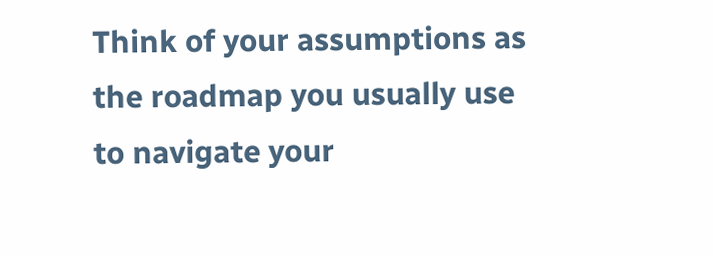Think of your assumptions as the roadmap you usually use to navigate your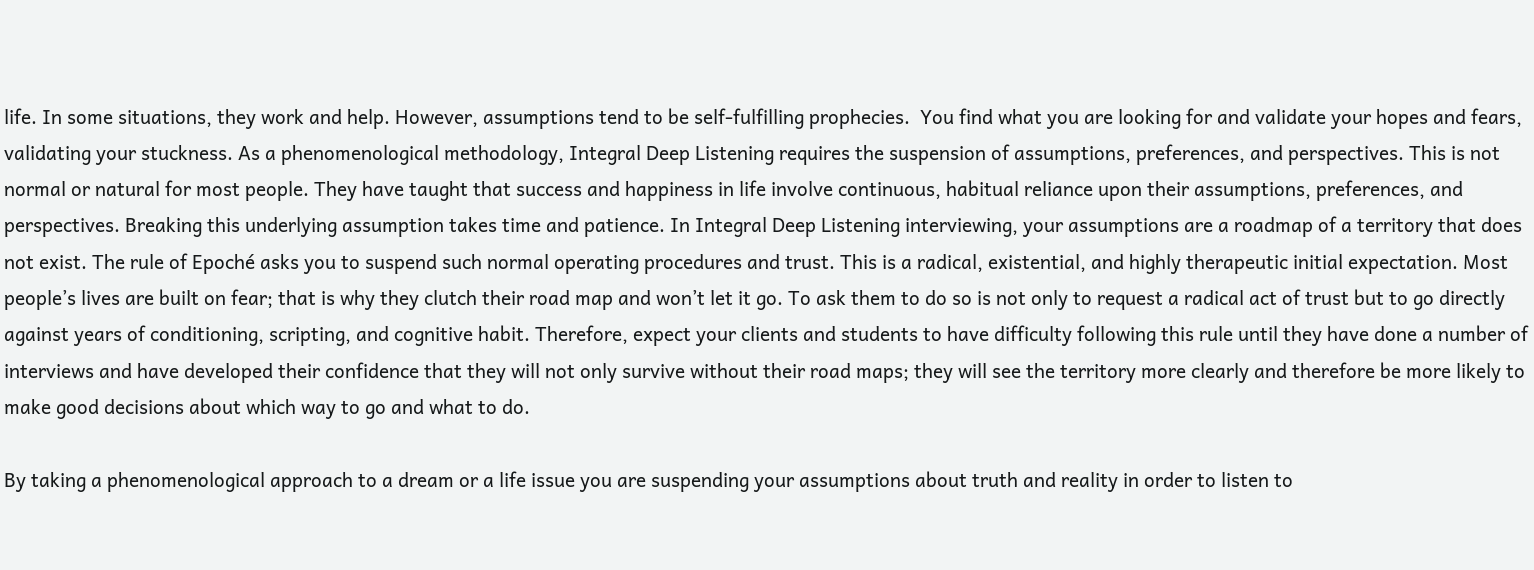life. In some situations, they work and help. However, assumptions tend to be self-fulfilling prophecies.  You find what you are looking for and validate your hopes and fears, validating your stuckness. As a phenomenological methodology, Integral Deep Listening requires the suspension of assumptions, preferences, and perspectives. This is not normal or natural for most people. They have taught that success and happiness in life involve continuous, habitual reliance upon their assumptions, preferences, and perspectives. Breaking this underlying assumption takes time and patience. In Integral Deep Listening interviewing, your assumptions are a roadmap of a territory that does not exist. The rule of Epoché asks you to suspend such normal operating procedures and trust. This is a radical, existential, and highly therapeutic initial expectation. Most people’s lives are built on fear; that is why they clutch their road map and won’t let it go. To ask them to do so is not only to request a radical act of trust but to go directly against years of conditioning, scripting, and cognitive habit. Therefore, expect your clients and students to have difficulty following this rule until they have done a number of interviews and have developed their confidence that they will not only survive without their road maps; they will see the territory more clearly and therefore be more likely to make good decisions about which way to go and what to do.

By taking a phenomenological approach to a dream or a life issue you are suspending your assumptions about truth and reality in order to listen to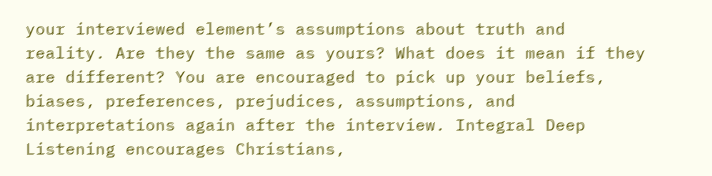your interviewed element’s assumptions about truth and reality. Are they the same as yours? What does it mean if they are different? You are encouraged to pick up your beliefs, biases, preferences, prejudices, assumptions, and interpretations again after the interview. Integral Deep Listening encourages Christians,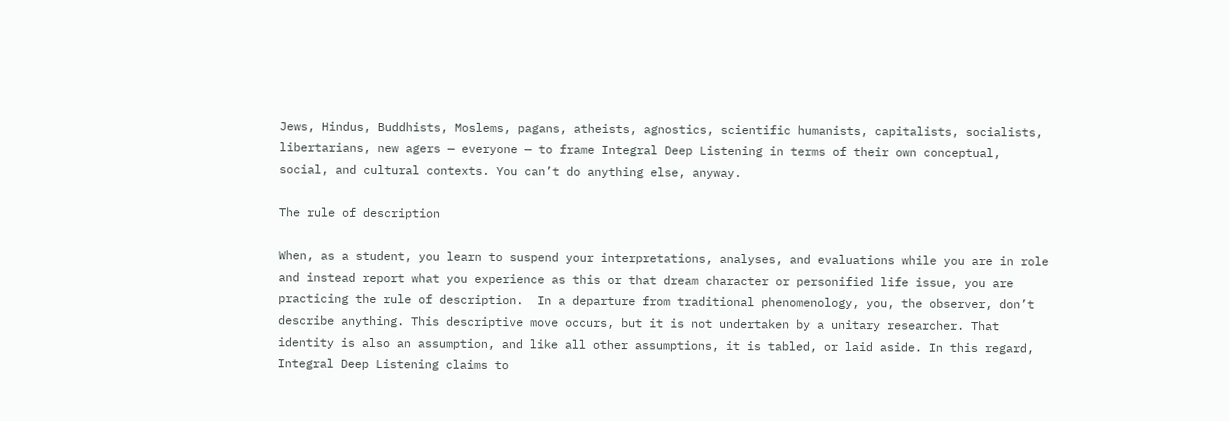Jews, Hindus, Buddhists, Moslems, pagans, atheists, agnostics, scientific humanists, capitalists, socialists, libertarians, new agers — everyone — to frame Integral Deep Listening in terms of their own conceptual, social, and cultural contexts. You can’t do anything else, anyway.

The rule of description

When, as a student, you learn to suspend your interpretations, analyses, and evaluations while you are in role and instead report what you experience as this or that dream character or personified life issue, you are practicing the rule of description.  In a departure from traditional phenomenology, you, the observer, don’t describe anything. This descriptive move occurs, but it is not undertaken by a unitary researcher. That identity is also an assumption, and like all other assumptions, it is tabled, or laid aside. In this regard, Integral Deep Listening claims to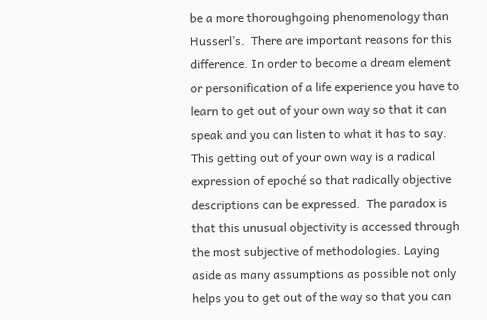be a more thoroughgoing phenomenology than Husserl’s.  There are important reasons for this difference. In order to become a dream element or personification of a life experience you have to learn to get out of your own way so that it can speak and you can listen to what it has to say. This getting out of your own way is a radical expression of epoché so that radically objective descriptions can be expressed.  The paradox is that this unusual objectivity is accessed through the most subjective of methodologies. Laying aside as many assumptions as possible not only helps you to get out of the way so that you can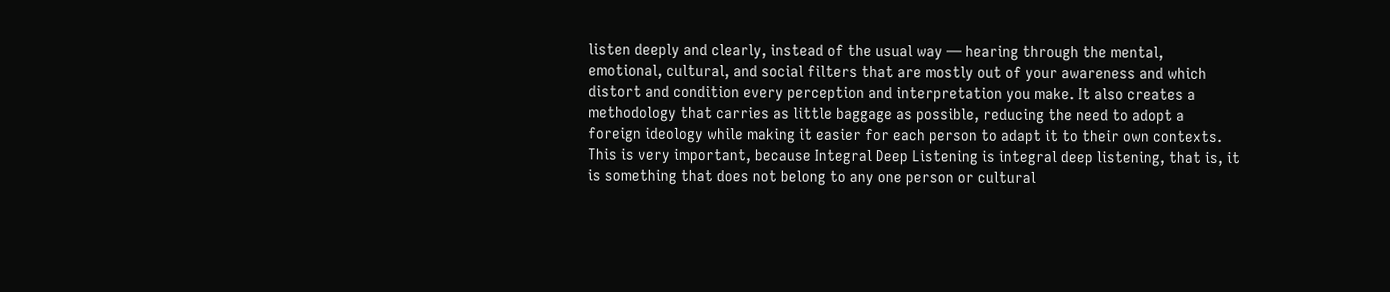listen deeply and clearly, instead of the usual way — hearing through the mental, emotional, cultural, and social filters that are mostly out of your awareness and which distort and condition every perception and interpretation you make. It also creates a methodology that carries as little baggage as possible, reducing the need to adopt a foreign ideology while making it easier for each person to adapt it to their own contexts. This is very important, because Integral Deep Listening is integral deep listening, that is, it is something that does not belong to any one person or cultural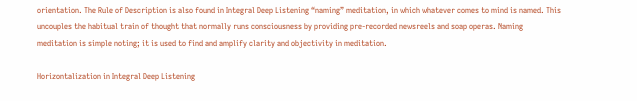orientation. The Rule of Description is also found in Integral Deep Listening “naming” meditation, in which whatever comes to mind is named. This uncouples the habitual train of thought that normally runs consciousness by providing pre-recorded newsreels and soap operas. Naming meditation is simple noting; it is used to find and amplify clarity and objectivity in meditation.

Horizontalization in Integral Deep Listening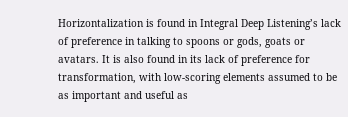Horizontalization is found in Integral Deep Listening’s lack of preference in talking to spoons or gods, goats or avatars. It is also found in its lack of preference for transformation, with low-scoring elements assumed to be as important and useful as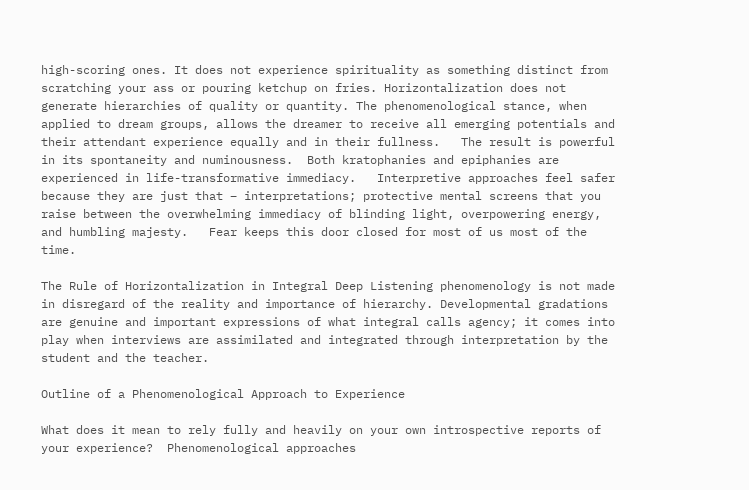high-scoring ones. It does not experience spirituality as something distinct from scratching your ass or pouring ketchup on fries. Horizontalization does not generate hierarchies of quality or quantity. The phenomenological stance, when applied to dream groups, allows the dreamer to receive all emerging potentials and their attendant experience equally and in their fullness.   The result is powerful in its spontaneity and numinousness.  Both kratophanies and epiphanies are experienced in life-transformative immediacy.   Interpretive approaches feel safer because they are just that – interpretations; protective mental screens that you raise between the overwhelming immediacy of blinding light, overpowering energy, and humbling majesty.   Fear keeps this door closed for most of us most of the time.

The Rule of Horizontalization in Integral Deep Listening phenomenology is not made in disregard of the reality and importance of hierarchy. Developmental gradations are genuine and important expressions of what integral calls agency; it comes into play when interviews are assimilated and integrated through interpretation by the student and the teacher.

Outline of a Phenomenological Approach to Experience

What does it mean to rely fully and heavily on your own introspective reports of your experience?  Phenomenological approaches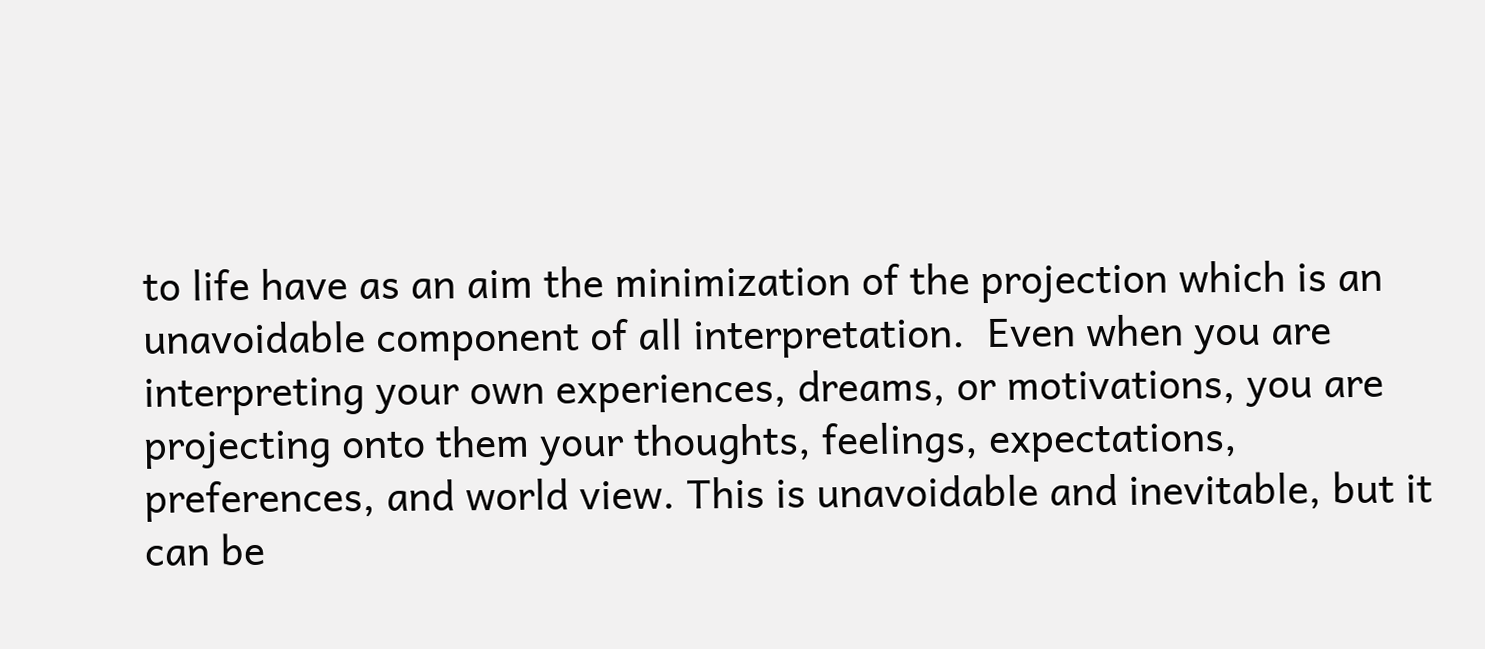to life have as an aim the minimization of the projection which is an unavoidable component of all interpretation.  Even when you are interpreting your own experiences, dreams, or motivations, you are projecting onto them your thoughts, feelings, expectations, preferences, and world view. This is unavoidable and inevitable, but it can be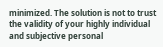minimized. The solution is not to trust the validity of your highly individual and subjective personal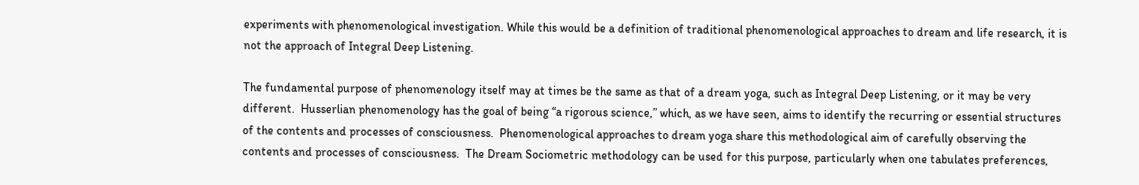experiments with phenomenological investigation. While this would be a definition of traditional phenomenological approaches to dream and life research, it is not the approach of Integral Deep Listening.

The fundamental purpose of phenomenology itself may at times be the same as that of a dream yoga, such as Integral Deep Listening, or it may be very different.  Husserlian phenomenology has the goal of being “a rigorous science,” which, as we have seen, aims to identify the recurring or essential structures of the contents and processes of consciousness.  Phenomenological approaches to dream yoga share this methodological aim of carefully observing the contents and processes of consciousness.  The Dream Sociometric methodology can be used for this purpose, particularly when one tabulates preferences,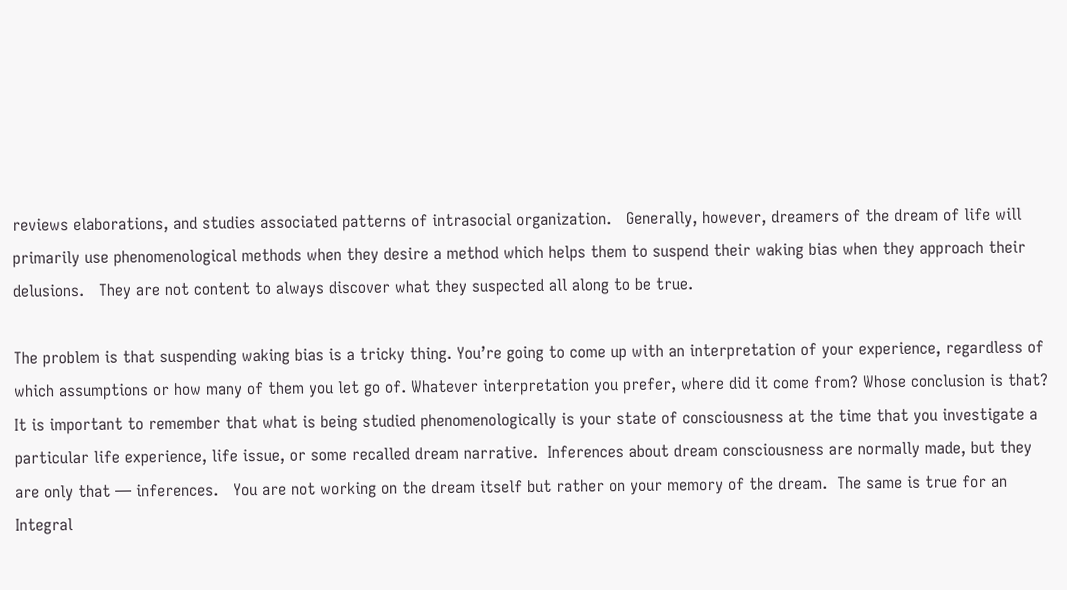reviews elaborations, and studies associated patterns of intrasocial organization.   Generally, however, dreamers of the dream of life will primarily use phenomenological methods when they desire a method which helps them to suspend their waking bias when they approach their delusions.   They are not content to always discover what they suspected all along to be true.

The problem is that suspending waking bias is a tricky thing. You’re going to come up with an interpretation of your experience, regardless of which assumptions or how many of them you let go of. Whatever interpretation you prefer, where did it come from? Whose conclusion is that? It is important to remember that what is being studied phenomenologically is your state of consciousness at the time that you investigate a particular life experience, life issue, or some recalled dream narrative.  Inferences about dream consciousness are normally made, but they are only that — inferences.   You are not working on the dream itself but rather on your memory of the dream.  The same is true for an Integral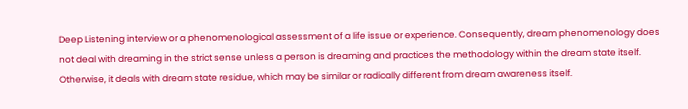Deep Listening interview or a phenomenological assessment of a life issue or experience. Consequently, dream phenomenology does not deal with dreaming in the strict sense unless a person is dreaming and practices the methodology within the dream state itself.  Otherwise, it deals with dream state residue, which may be similar or radically different from dream awareness itself.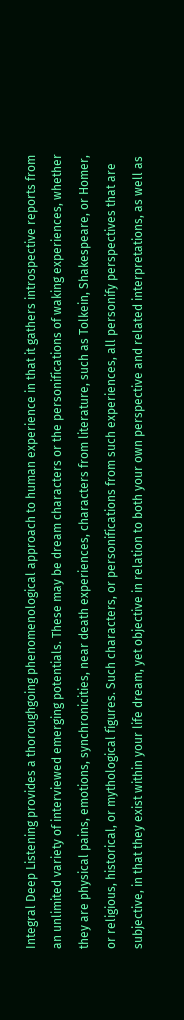Integral Deep Listening provides a thoroughgoing phenomenological approach to human experience in that it gathers introspective reports from an unlimited variety of interviewed emerging potentials. These may be dream characters or the personifications of waking experiences, whether they are physical pains, emotions, synchronicities, near death experiences, characters from literature, such as Tolkein, Shakespeare, or Homer, or religious, historical, or mythological figures. Such characters, or personifications from such experiences, all personify perspectives that are subjective, in that they exist within your life dream, yet objective in relation to both your own perspective and related interpretations, as well as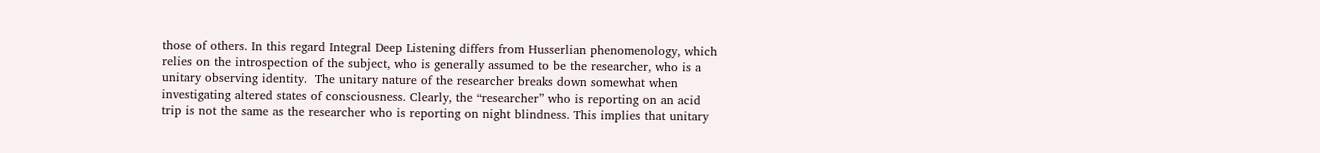those of others. In this regard Integral Deep Listening differs from Husserlian phenomenology, which relies on the introspection of the subject, who is generally assumed to be the researcher, who is a unitary observing identity.  The unitary nature of the researcher breaks down somewhat when investigating altered states of consciousness. Clearly, the “researcher” who is reporting on an acid trip is not the same as the researcher who is reporting on night blindness. This implies that unitary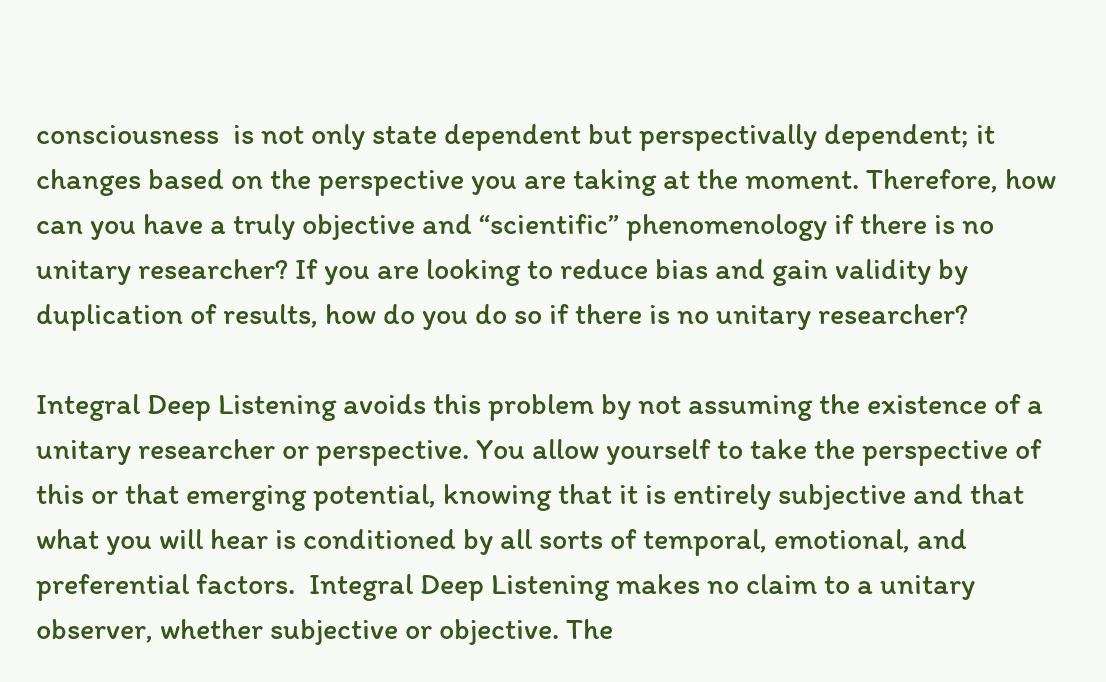consciousness  is not only state dependent but perspectivally dependent; it changes based on the perspective you are taking at the moment. Therefore, how can you have a truly objective and “scientific” phenomenology if there is no unitary researcher? If you are looking to reduce bias and gain validity by duplication of results, how do you do so if there is no unitary researcher?

Integral Deep Listening avoids this problem by not assuming the existence of a unitary researcher or perspective. You allow yourself to take the perspective of this or that emerging potential, knowing that it is entirely subjective and that what you will hear is conditioned by all sorts of temporal, emotional, and preferential factors.  Integral Deep Listening makes no claim to a unitary observer, whether subjective or objective. The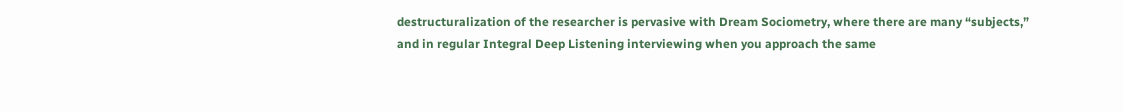destructuralization of the researcher is pervasive with Dream Sociometry, where there are many “subjects,” and in regular Integral Deep Listening interviewing when you approach the same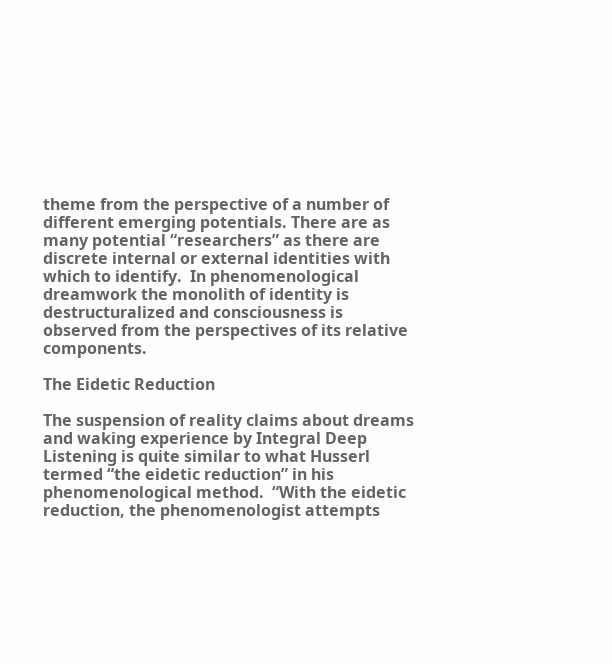theme from the perspective of a number of different emerging potentials. There are as many potential “researchers” as there are discrete internal or external identities with which to identify.  In phenomenological dreamwork the monolith of identity is destructuralized and consciousness is observed from the perspectives of its relative components.

The Eidetic Reduction

The suspension of reality claims about dreams and waking experience by Integral Deep Listening is quite similar to what Husserl termed “the eidetic reduction” in his phenomenological method.  “With the eidetic reduction, the phenomenologist attempts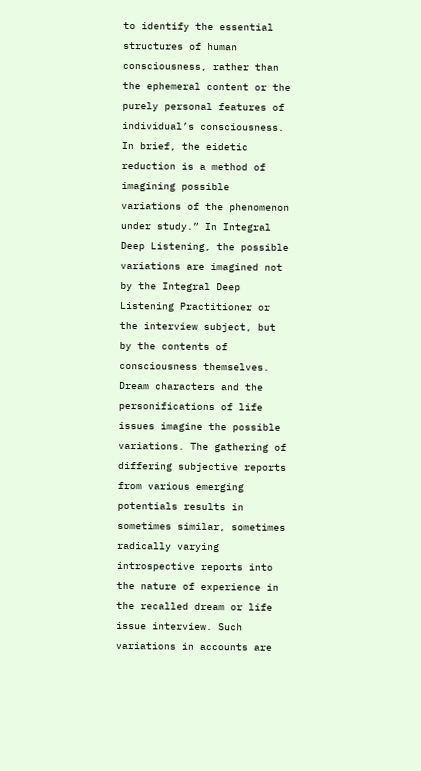to identify the essential structures of human consciousness, rather than the ephemeral content or the purely personal features of individual’s consciousness.  In brief, the eidetic reduction is a method of imagining possible variations of the phenomenon under study.” In Integral Deep Listening, the possible variations are imagined not by the Integral Deep Listening Practitioner or the interview subject, but by the contents of consciousness themselves.  Dream characters and the personifications of life issues imagine the possible variations. The gathering of differing subjective reports from various emerging potentials results in sometimes similar, sometimes radically varying introspective reports into the nature of experience in the recalled dream or life issue interview. Such variations in accounts are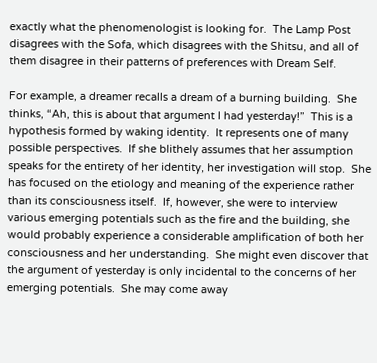exactly what the phenomenologist is looking for.  The Lamp Post disagrees with the Sofa, which disagrees with the Shitsu, and all of them disagree in their patterns of preferences with Dream Self.

For example, a dreamer recalls a dream of a burning building.  She thinks, “Ah, this is about that argument I had yesterday!”  This is a hypothesis formed by waking identity.  It represents one of many possible perspectives.  If she blithely assumes that her assumption speaks for the entirety of her identity, her investigation will stop.  She has focused on the etiology and meaning of the experience rather than its consciousness itself.  If, however, she were to interview various emerging potentials such as the fire and the building, she would probably experience a considerable amplification of both her consciousness and her understanding.  She might even discover that the argument of yesterday is only incidental to the concerns of her emerging potentials.  She may come away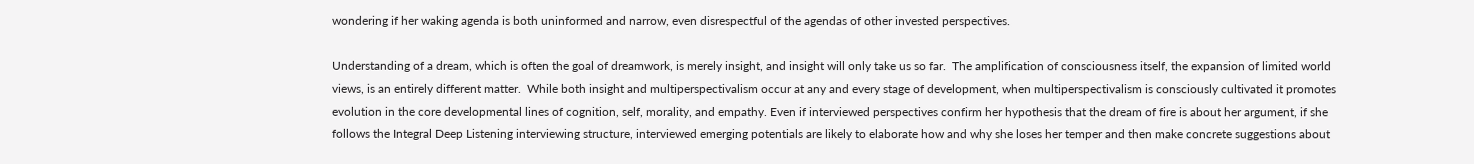wondering if her waking agenda is both uninformed and narrow, even disrespectful of the agendas of other invested perspectives.

Understanding of a dream, which is often the goal of dreamwork, is merely insight, and insight will only take us so far.  The amplification of consciousness itself, the expansion of limited world views, is an entirely different matter.  While both insight and multiperspectivalism occur at any and every stage of development, when multiperspectivalism is consciously cultivated it promotes evolution in the core developmental lines of cognition, self, morality, and empathy. Even if interviewed perspectives confirm her hypothesis that the dream of fire is about her argument, if she follows the Integral Deep Listening interviewing structure, interviewed emerging potentials are likely to elaborate how and why she loses her temper and then make concrete suggestions about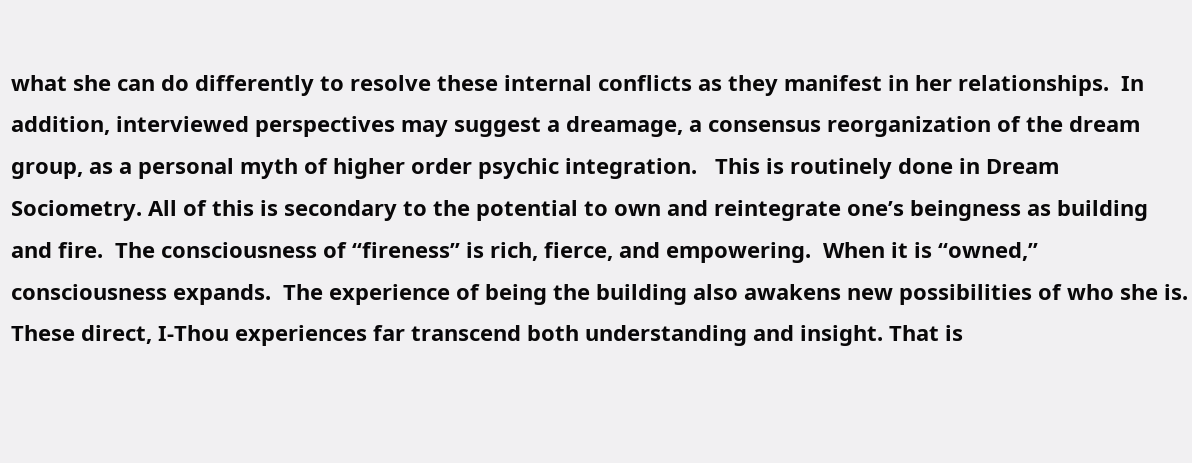what she can do differently to resolve these internal conflicts as they manifest in her relationships.  In addition, interviewed perspectives may suggest a dreamage, a consensus reorganization of the dream group, as a personal myth of higher order psychic integration.   This is routinely done in Dream Sociometry. All of this is secondary to the potential to own and reintegrate one’s beingness as building and fire.  The consciousness of “fireness” is rich, fierce, and empowering.  When it is “owned,” consciousness expands.  The experience of being the building also awakens new possibilities of who she is.  These direct, I-Thou experiences far transcend both understanding and insight. That is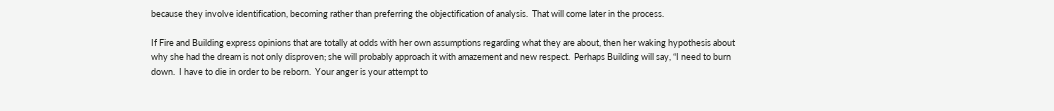because they involve identification, becoming rather than preferring the objectification of analysis.  That will come later in the process.

If Fire and Building express opinions that are totally at odds with her own assumptions regarding what they are about, then her waking hypothesis about why she had the dream is not only disproven; she will probably approach it with amazement and new respect.  Perhaps Building will say, “I need to burn down.  I have to die in order to be reborn.  Your anger is your attempt to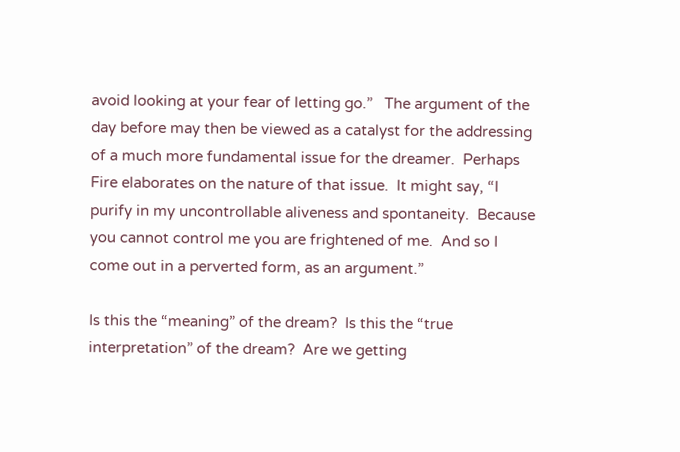avoid looking at your fear of letting go.”   The argument of the day before may then be viewed as a catalyst for the addressing of a much more fundamental issue for the dreamer.  Perhaps Fire elaborates on the nature of that issue.  It might say, “I purify in my uncontrollable aliveness and spontaneity.  Because you cannot control me you are frightened of me.  And so I come out in a perverted form, as an argument.”

Is this the “meaning” of the dream?  Is this the “true interpretation” of the dream?  Are we getting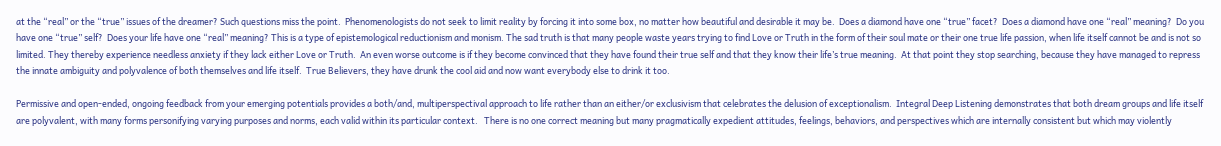at the “real” or the “true” issues of the dreamer? Such questions miss the point.  Phenomenologists do not seek to limit reality by forcing it into some box, no matter how beautiful and desirable it may be.  Does a diamond have one “true” facet?  Does a diamond have one “real” meaning?  Do you have one “true” self?  Does your life have one “real” meaning? This is a type of epistemological reductionism and monism. The sad truth is that many people waste years trying to find Love or Truth in the form of their soul mate or their one true life passion, when life itself cannot be and is not so limited. They thereby experience needless anxiety if they lack either Love or Truth.  An even worse outcome is if they become convinced that they have found their true self and that they know their life’s true meaning.  At that point they stop searching, because they have managed to repress the innate ambiguity and polyvalence of both themselves and life itself.  True Believers, they have drunk the cool aid and now want everybody else to drink it too.

Permissive and open-ended, ongoing feedback from your emerging potentials provides a both/and, multiperspectival approach to life rather than an either/or exclusivism that celebrates the delusion of exceptionalism.  Integral Deep Listening demonstrates that both dream groups and life itself are polyvalent, with many forms personifying varying purposes and norms, each valid within its particular context.   There is no one correct meaning but many pragmatically expedient attitudes, feelings, behaviors, and perspectives which are internally consistent but which may violently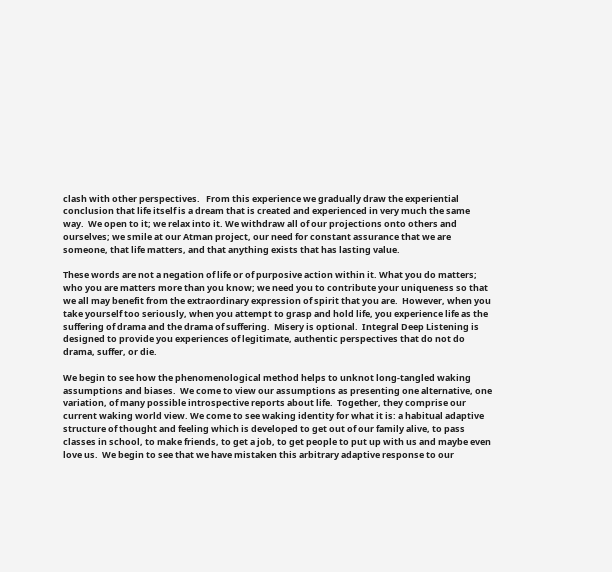clash with other perspectives.   From this experience we gradually draw the experiential conclusion that life itself is a dream that is created and experienced in very much the same way.  We open to it; we relax into it. We withdraw all of our projections onto others and ourselves; we smile at our Atman project, our need for constant assurance that we are someone, that life matters, and that anything exists that has lasting value.

These words are not a negation of life or of purposive action within it. What you do matters; who you are matters more than you know; we need you to contribute your uniqueness so that we all may benefit from the extraordinary expression of spirit that you are.  However, when you take yourself too seriously, when you attempt to grasp and hold life, you experience life as the suffering of drama and the drama of suffering.  Misery is optional.  Integral Deep Listening is designed to provide you experiences of legitimate, authentic perspectives that do not do drama, suffer, or die.

We begin to see how the phenomenological method helps to unknot long-tangled waking assumptions and biases.  We come to view our assumptions as presenting one alternative, one variation, of many possible introspective reports about life.  Together, they comprise our current waking world view. We come to see waking identity for what it is: a habitual adaptive structure of thought and feeling which is developed to get out of our family alive, to pass classes in school, to make friends, to get a job, to get people to put up with us and maybe even love us.  We begin to see that we have mistaken this arbitrary adaptive response to our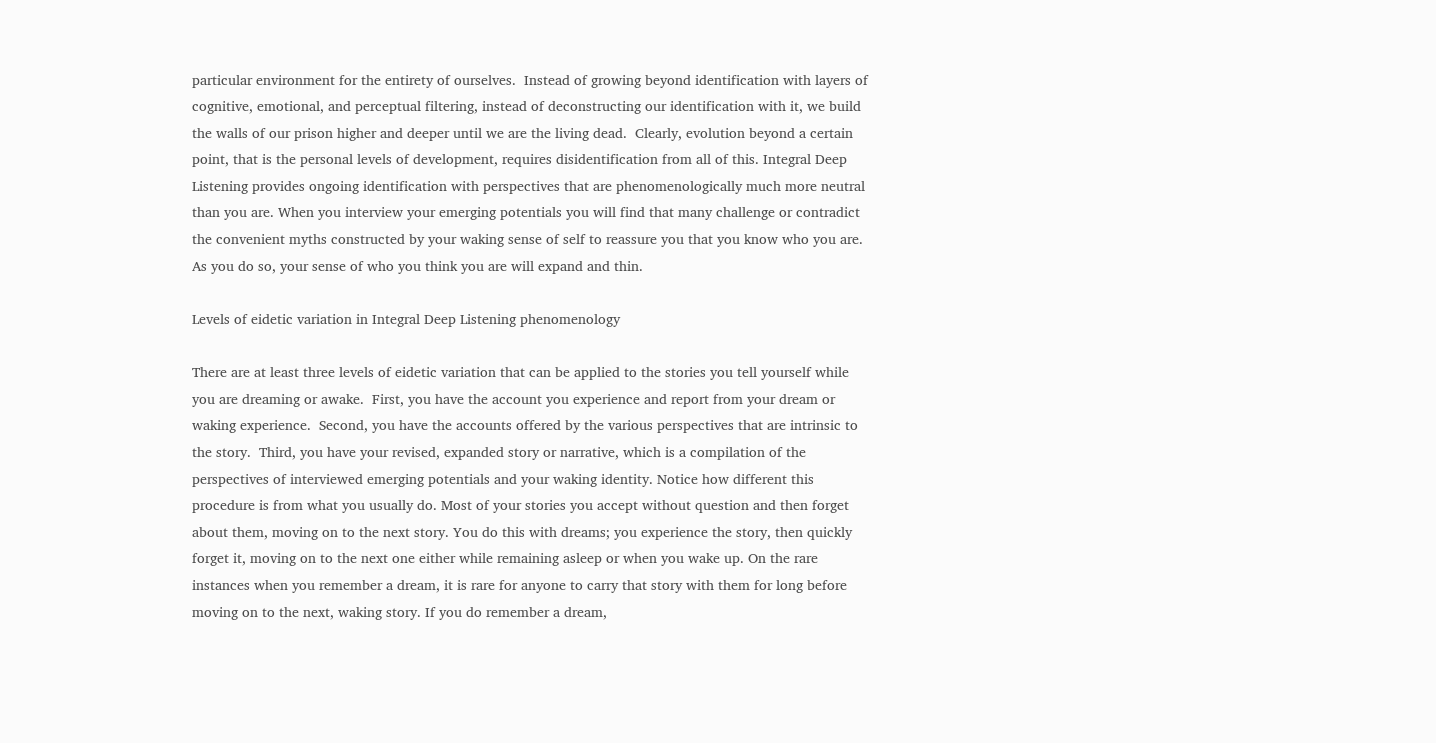particular environment for the entirety of ourselves.  Instead of growing beyond identification with layers of cognitive, emotional, and perceptual filtering, instead of deconstructing our identification with it, we build the walls of our prison higher and deeper until we are the living dead.  Clearly, evolution beyond a certain point, that is the personal levels of development, requires disidentification from all of this. Integral Deep Listening provides ongoing identification with perspectives that are phenomenologically much more neutral than you are. When you interview your emerging potentials you will find that many challenge or contradict the convenient myths constructed by your waking sense of self to reassure you that you know who you are. As you do so, your sense of who you think you are will expand and thin.

Levels of eidetic variation in Integral Deep Listening phenomenology

There are at least three levels of eidetic variation that can be applied to the stories you tell yourself while you are dreaming or awake.  First, you have the account you experience and report from your dream or waking experience.  Second, you have the accounts offered by the various perspectives that are intrinsic to the story.  Third, you have your revised, expanded story or narrative, which is a compilation of the perspectives of interviewed emerging potentials and your waking identity. Notice how different this procedure is from what you usually do. Most of your stories you accept without question and then forget about them, moving on to the next story. You do this with dreams; you experience the story, then quickly forget it, moving on to the next one either while remaining asleep or when you wake up. On the rare instances when you remember a dream, it is rare for anyone to carry that story with them for long before moving on to the next, waking story. If you do remember a dream,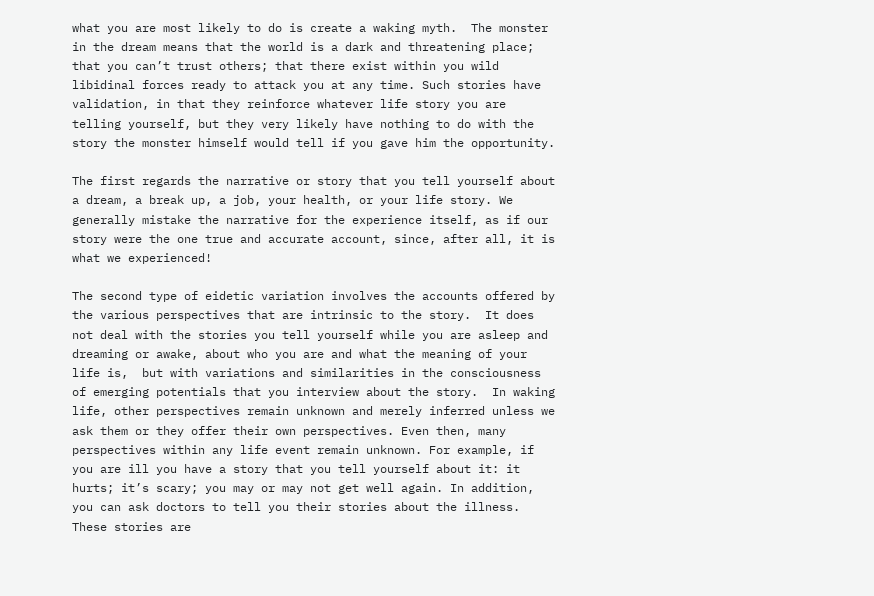what you are most likely to do is create a waking myth.  The monster in the dream means that the world is a dark and threatening place; that you can’t trust others; that there exist within you wild libidinal forces ready to attack you at any time. Such stories have validation, in that they reinforce whatever life story you are telling yourself, but they very likely have nothing to do with the story the monster himself would tell if you gave him the opportunity.

The first regards the narrative or story that you tell yourself about a dream, a break up, a job, your health, or your life story. We generally mistake the narrative for the experience itself, as if our story were the one true and accurate account, since, after all, it is what we experienced!

The second type of eidetic variation involves the accounts offered by the various perspectives that are intrinsic to the story.  It does not deal with the stories you tell yourself while you are asleep and dreaming or awake, about who you are and what the meaning of your life is,  but with variations and similarities in the consciousness of emerging potentials that you interview about the story.  In waking life, other perspectives remain unknown and merely inferred unless we ask them or they offer their own perspectives. Even then, many perspectives within any life event remain unknown. For example, if you are ill you have a story that you tell yourself about it: it hurts; it’s scary; you may or may not get well again. In addition, you can ask doctors to tell you their stories about the illness.  These stories are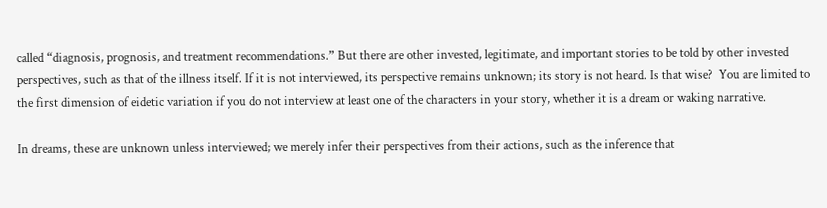called “diagnosis, prognosis, and treatment recommendations.” But there are other invested, legitimate, and important stories to be told by other invested perspectives, such as that of the illness itself. If it is not interviewed, its perspective remains unknown; its story is not heard. Is that wise?  You are limited to the first dimension of eidetic variation if you do not interview at least one of the characters in your story, whether it is a dream or waking narrative.

In dreams, these are unknown unless interviewed; we merely infer their perspectives from their actions, such as the inference that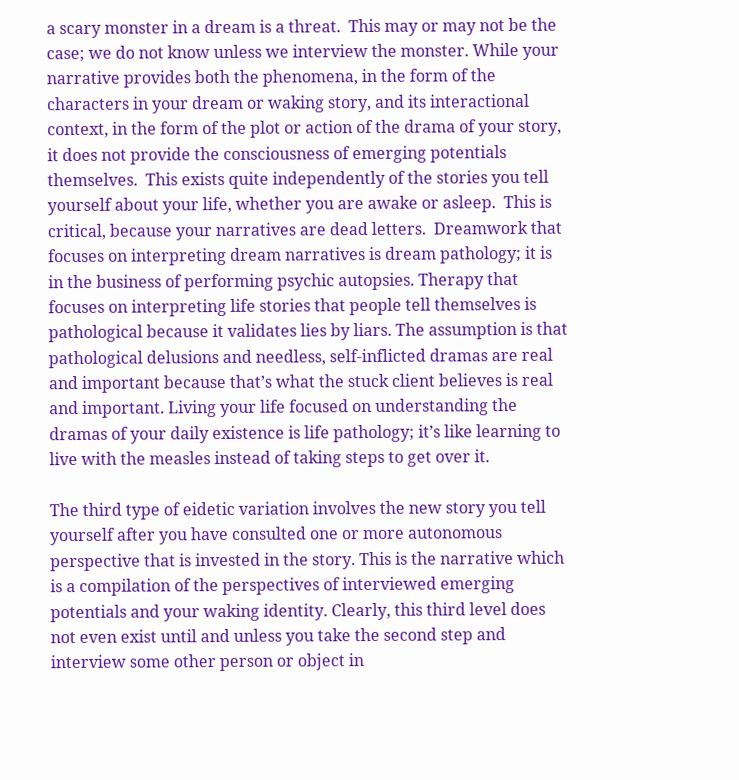a scary monster in a dream is a threat.  This may or may not be the case; we do not know unless we interview the monster. While your narrative provides both the phenomena, in the form of the characters in your dream or waking story, and its interactional context, in the form of the plot or action of the drama of your story, it does not provide the consciousness of emerging potentials themselves.  This exists quite independently of the stories you tell yourself about your life, whether you are awake or asleep.  This is critical, because your narratives are dead letters.  Dreamwork that focuses on interpreting dream narratives is dream pathology; it is in the business of performing psychic autopsies. Therapy that focuses on interpreting life stories that people tell themselves is pathological because it validates lies by liars. The assumption is that pathological delusions and needless, self-inflicted dramas are real and important because that’s what the stuck client believes is real and important. Living your life focused on understanding the dramas of your daily existence is life pathology; it’s like learning to live with the measles instead of taking steps to get over it.

The third type of eidetic variation involves the new story you tell yourself after you have consulted one or more autonomous perspective that is invested in the story. This is the narrative which is a compilation of the perspectives of interviewed emerging potentials and your waking identity. Clearly, this third level does not even exist until and unless you take the second step and interview some other person or object in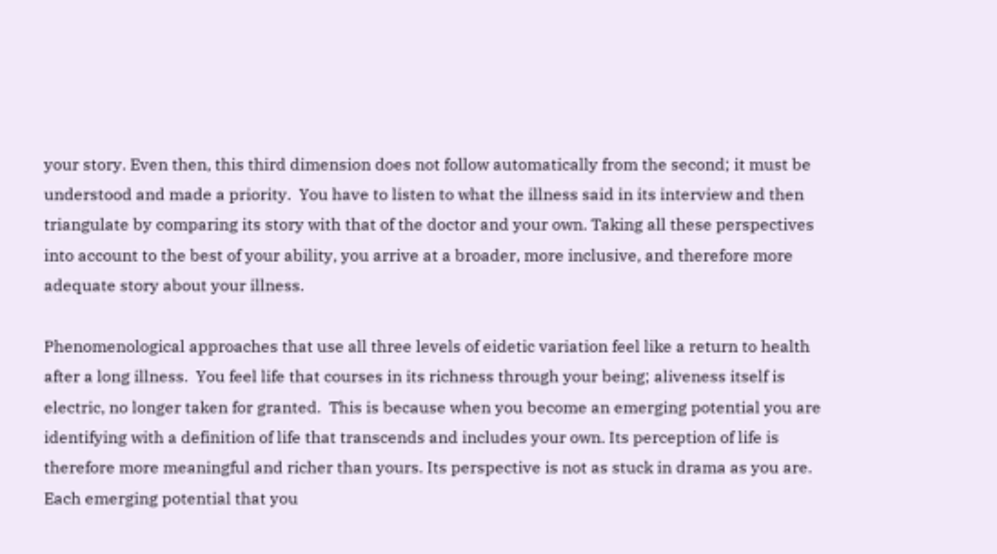your story. Even then, this third dimension does not follow automatically from the second; it must be understood and made a priority.  You have to listen to what the illness said in its interview and then triangulate by comparing its story with that of the doctor and your own. Taking all these perspectives into account to the best of your ability, you arrive at a broader, more inclusive, and therefore more adequate story about your illness.

Phenomenological approaches that use all three levels of eidetic variation feel like a return to health after a long illness.  You feel life that courses in its richness through your being; aliveness itself is electric, no longer taken for granted.  This is because when you become an emerging potential you are identifying with a definition of life that transcends and includes your own. Its perception of life is therefore more meaningful and richer than yours. Its perspective is not as stuck in drama as you are. Each emerging potential that you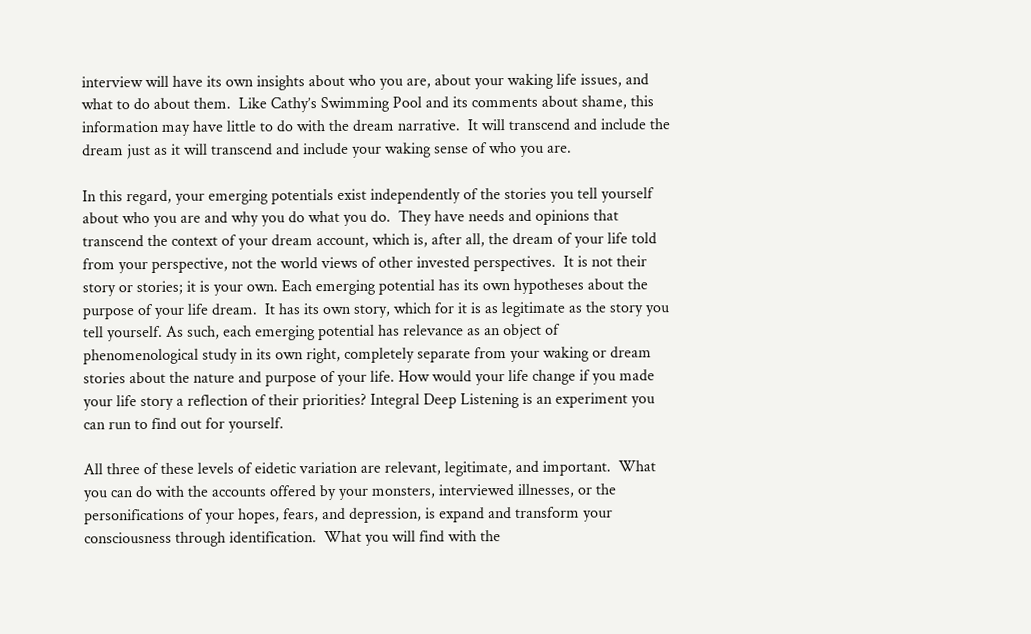interview will have its own insights about who you are, about your waking life issues, and what to do about them.  Like Cathy’s Swimming Pool and its comments about shame, this information may have little to do with the dream narrative.  It will transcend and include the dream just as it will transcend and include your waking sense of who you are.

In this regard, your emerging potentials exist independently of the stories you tell yourself about who you are and why you do what you do.  They have needs and opinions that transcend the context of your dream account, which is, after all, the dream of your life told from your perspective, not the world views of other invested perspectives.  It is not their story or stories; it is your own. Each emerging potential has its own hypotheses about the purpose of your life dream.  It has its own story, which for it is as legitimate as the story you tell yourself. As such, each emerging potential has relevance as an object of phenomenological study in its own right, completely separate from your waking or dream stories about the nature and purpose of your life. How would your life change if you made your life story a reflection of their priorities? Integral Deep Listening is an experiment you can run to find out for yourself.

All three of these levels of eidetic variation are relevant, legitimate, and important.  What you can do with the accounts offered by your monsters, interviewed illnesses, or the personifications of your hopes, fears, and depression, is expand and transform your consciousness through identification.  What you will find with the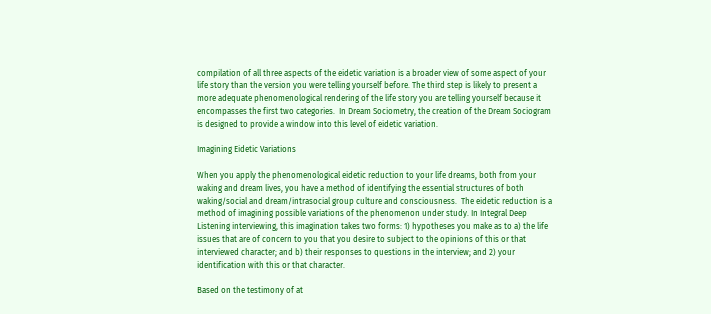compilation of all three aspects of the eidetic variation is a broader view of some aspect of your life story than the version you were telling yourself before. The third step is likely to present a more adequate phenomenological rendering of the life story you are telling yourself because it encompasses the first two categories.  In Dream Sociometry, the creation of the Dream Sociogram is designed to provide a window into this level of eidetic variation.

Imagining Eidetic Variations

When you apply the phenomenological eidetic reduction to your life dreams, both from your waking and dream lives, you have a method of identifying the essential structures of both waking/social and dream/intrasocial group culture and consciousness.  The eidetic reduction is a method of imagining possible variations of the phenomenon under study. In Integral Deep Listening interviewing, this imagination takes two forms: 1) hypotheses you make as to a) the life issues that are of concern to you that you desire to subject to the opinions of this or that interviewed character; and b) their responses to questions in the interview; and 2) your identification with this or that character.

Based on the testimony of at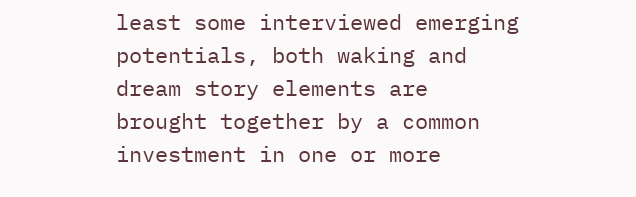least some interviewed emerging potentials, both waking and dream story elements are brought together by a common investment in one or more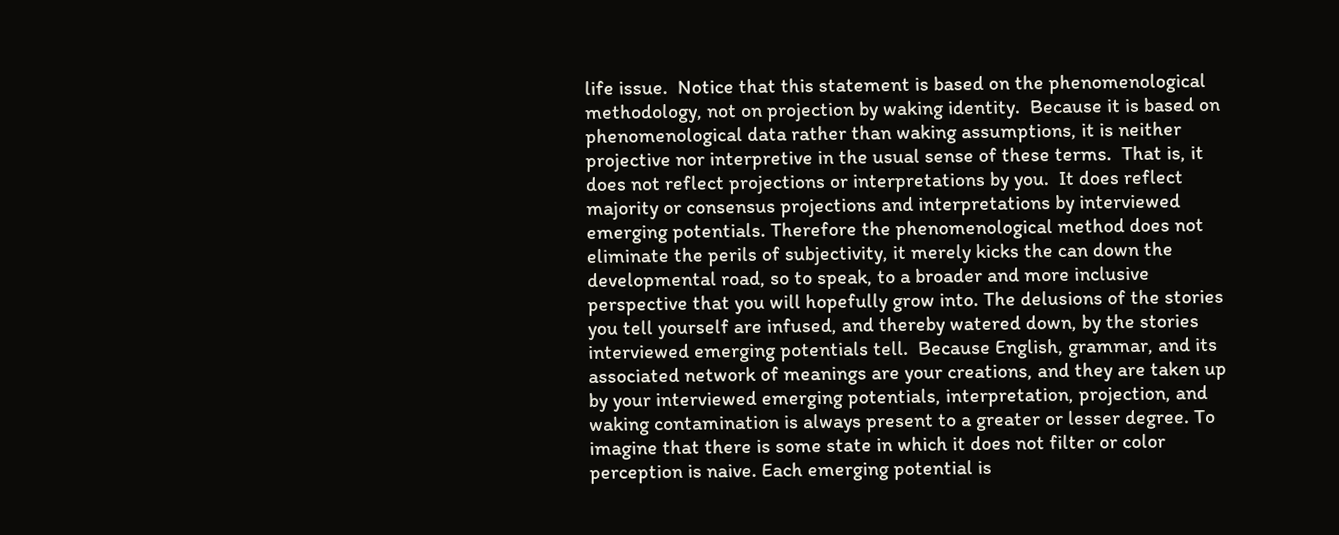life issue.  Notice that this statement is based on the phenomenological methodology, not on projection by waking identity.  Because it is based on phenomenological data rather than waking assumptions, it is neither projective nor interpretive in the usual sense of these terms.  That is, it does not reflect projections or interpretations by you.  It does reflect majority or consensus projections and interpretations by interviewed emerging potentials. Therefore the phenomenological method does not eliminate the perils of subjectivity, it merely kicks the can down the developmental road, so to speak, to a broader and more inclusive perspective that you will hopefully grow into. The delusions of the stories you tell yourself are infused, and thereby watered down, by the stories interviewed emerging potentials tell.  Because English, grammar, and its associated network of meanings are your creations, and they are taken up by your interviewed emerging potentials, interpretation, projection, and waking contamination is always present to a greater or lesser degree. To imagine that there is some state in which it does not filter or color perception is naive. Each emerging potential is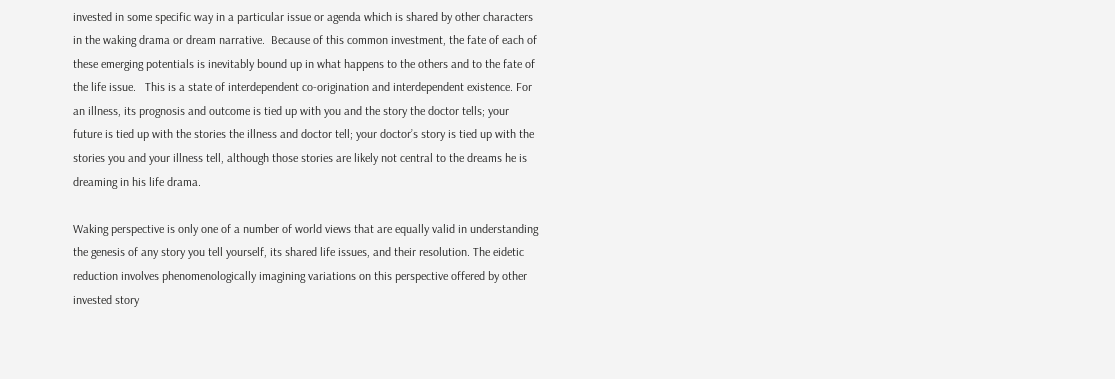invested in some specific way in a particular issue or agenda which is shared by other characters in the waking drama or dream narrative.  Because of this common investment, the fate of each of these emerging potentials is inevitably bound up in what happens to the others and to the fate of the life issue.   This is a state of interdependent co-origination and interdependent existence. For an illness, its prognosis and outcome is tied up with you and the story the doctor tells; your future is tied up with the stories the illness and doctor tell; your doctor’s story is tied up with the stories you and your illness tell, although those stories are likely not central to the dreams he is dreaming in his life drama.

Waking perspective is only one of a number of world views that are equally valid in understanding the genesis of any story you tell yourself, its shared life issues, and their resolution. The eidetic reduction involves phenomenologically imagining variations on this perspective offered by other invested story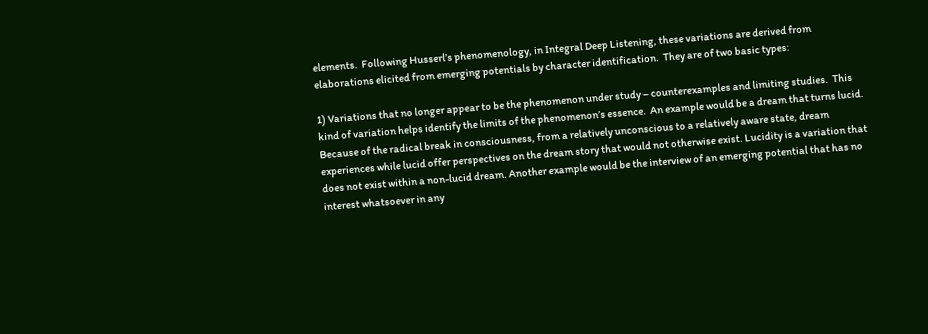elements.  Following Husserl’s phenomenology, in Integral Deep Listening, these variations are derived from elaborations elicited from emerging potentials by character identification.  They are of two basic types:

1) Variations that no longer appear to be the phenomenon under study – counterexamples and limiting studies.  This kind of variation helps identify the limits of the phenomenon’s essence.  An example would be a dream that turns lucid. Because of the radical break in consciousness, from a relatively unconscious to a relatively aware state, dream experiences while lucid offer perspectives on the dream story that would not otherwise exist. Lucidity is a variation that does not exist within a non-lucid dream. Another example would be the interview of an emerging potential that has no interest whatsoever in any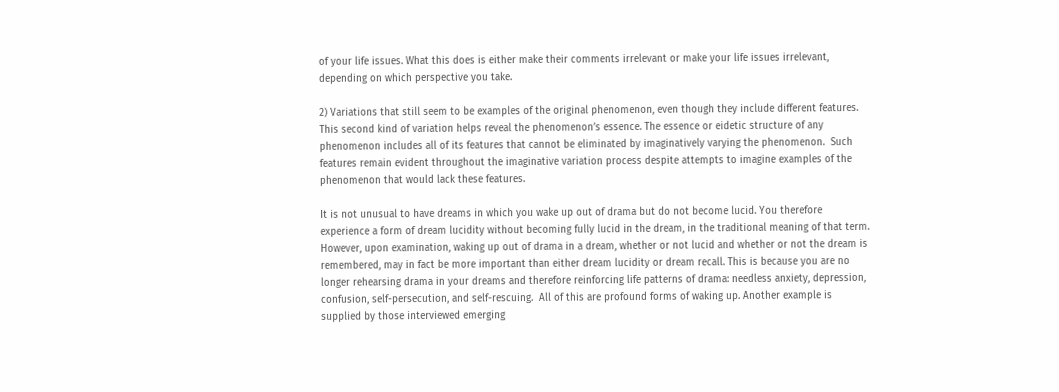of your life issues. What this does is either make their comments irrelevant or make your life issues irrelevant, depending on which perspective you take.

2) Variations that still seem to be examples of the original phenomenon, even though they include different features.  This second kind of variation helps reveal the phenomenon’s essence. The essence or eidetic structure of any phenomenon includes all of its features that cannot be eliminated by imaginatively varying the phenomenon.  Such features remain evident throughout the imaginative variation process despite attempts to imagine examples of the phenomenon that would lack these features.

It is not unusual to have dreams in which you wake up out of drama but do not become lucid. You therefore experience a form of dream lucidity without becoming fully lucid in the dream, in the traditional meaning of that term. However, upon examination, waking up out of drama in a dream, whether or not lucid and whether or not the dream is remembered, may in fact be more important than either dream lucidity or dream recall. This is because you are no longer rehearsing drama in your dreams and therefore reinforcing life patterns of drama: needless anxiety, depression, confusion, self-persecution, and self-rescuing.  All of this are profound forms of waking up. Another example is supplied by those interviewed emerging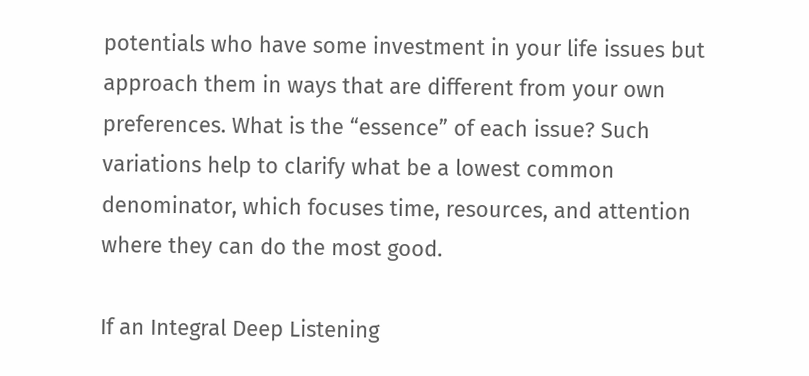potentials who have some investment in your life issues but approach them in ways that are different from your own preferences. What is the “essence” of each issue? Such variations help to clarify what be a lowest common denominator, which focuses time, resources, and attention where they can do the most good.

If an Integral Deep Listening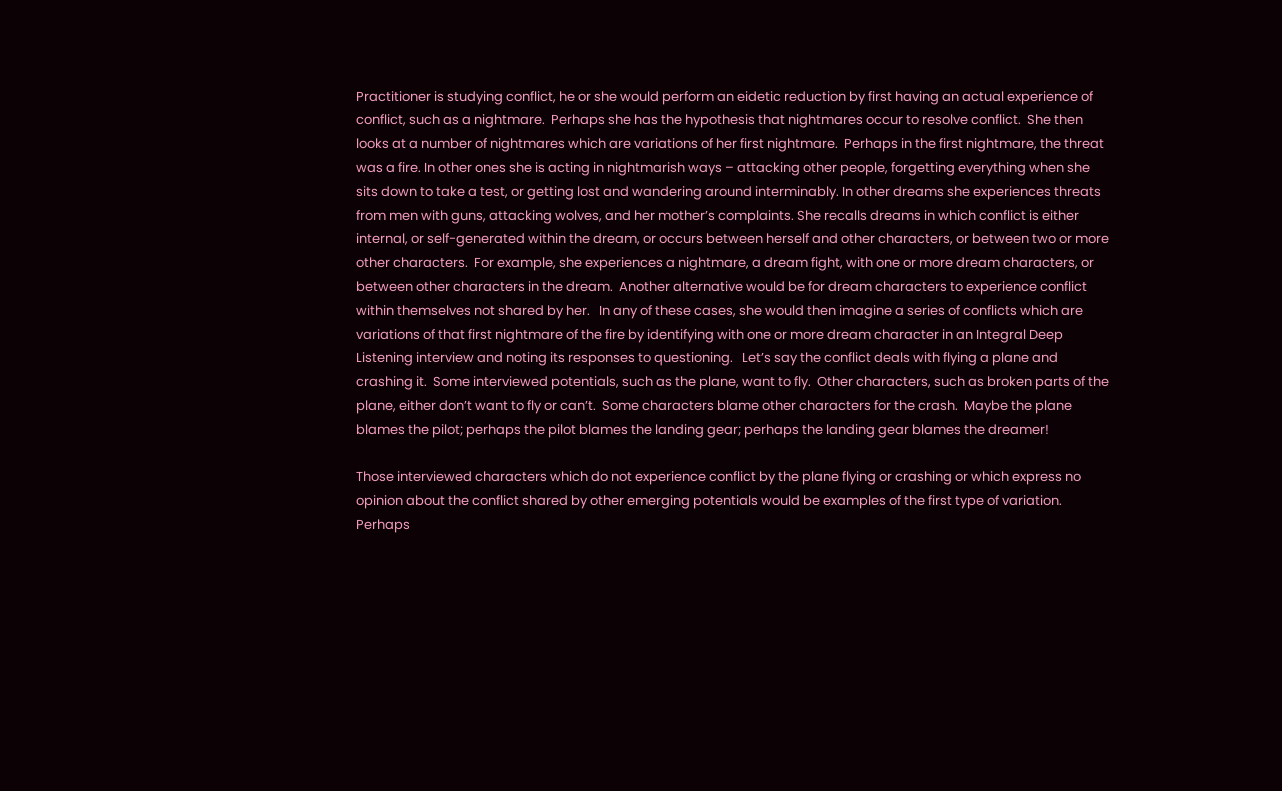Practitioner is studying conflict, he or she would perform an eidetic reduction by first having an actual experience of conflict, such as a nightmare.  Perhaps she has the hypothesis that nightmares occur to resolve conflict.  She then looks at a number of nightmares which are variations of her first nightmare.  Perhaps in the first nightmare, the threat was a fire. In other ones she is acting in nightmarish ways – attacking other people, forgetting everything when she sits down to take a test, or getting lost and wandering around interminably. In other dreams she experiences threats from men with guns, attacking wolves, and her mother’s complaints. She recalls dreams in which conflict is either internal, or self-generated within the dream, or occurs between herself and other characters, or between two or more other characters.  For example, she experiences a nightmare, a dream fight, with one or more dream characters, or between other characters in the dream.  Another alternative would be for dream characters to experience conflict within themselves not shared by her.   In any of these cases, she would then imagine a series of conflicts which are variations of that first nightmare of the fire by identifying with one or more dream character in an Integral Deep Listening interview and noting its responses to questioning.   Let’s say the conflict deals with flying a plane and crashing it.  Some interviewed potentials, such as the plane, want to fly.  Other characters, such as broken parts of the plane, either don’t want to fly or can’t.  Some characters blame other characters for the crash.  Maybe the plane blames the pilot; perhaps the pilot blames the landing gear; perhaps the landing gear blames the dreamer!

Those interviewed characters which do not experience conflict by the plane flying or crashing or which express no opinion about the conflict shared by other emerging potentials would be examples of the first type of variation.   Perhaps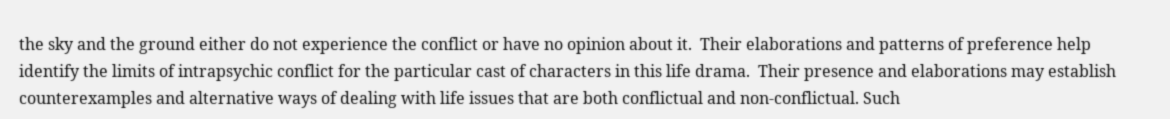the sky and the ground either do not experience the conflict or have no opinion about it.  Their elaborations and patterns of preference help identify the limits of intrapsychic conflict for the particular cast of characters in this life drama.  Their presence and elaborations may establish counterexamples and alternative ways of dealing with life issues that are both conflictual and non-conflictual. Such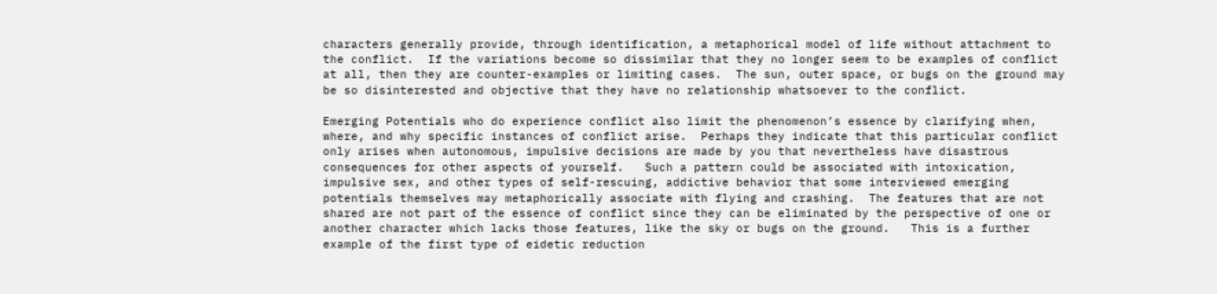characters generally provide, through identification, a metaphorical model of life without attachment to the conflict.  If the variations become so dissimilar that they no longer seem to be examples of conflict at all, then they are counter-examples or limiting cases.  The sun, outer space, or bugs on the ground may be so disinterested and objective that they have no relationship whatsoever to the conflict.

Emerging Potentials who do experience conflict also limit the phenomenon’s essence by clarifying when, where, and why specific instances of conflict arise.  Perhaps they indicate that this particular conflict only arises when autonomous, impulsive decisions are made by you that nevertheless have disastrous consequences for other aspects of yourself.   Such a pattern could be associated with intoxication, impulsive sex, and other types of self-rescuing, addictive behavior that some interviewed emerging potentials themselves may metaphorically associate with flying and crashing.  The features that are not shared are not part of the essence of conflict since they can be eliminated by the perspective of one or another character which lacks those features, like the sky or bugs on the ground.   This is a further example of the first type of eidetic reduction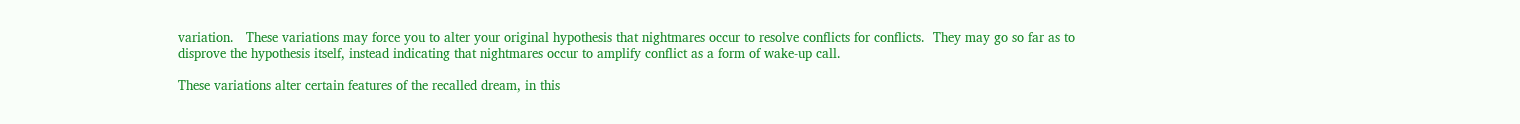variation.   These variations may force you to alter your original hypothesis that nightmares occur to resolve conflicts for conflicts.  They may go so far as to disprove the hypothesis itself, instead indicating that nightmares occur to amplify conflict as a form of wake-up call.

These variations alter certain features of the recalled dream, in this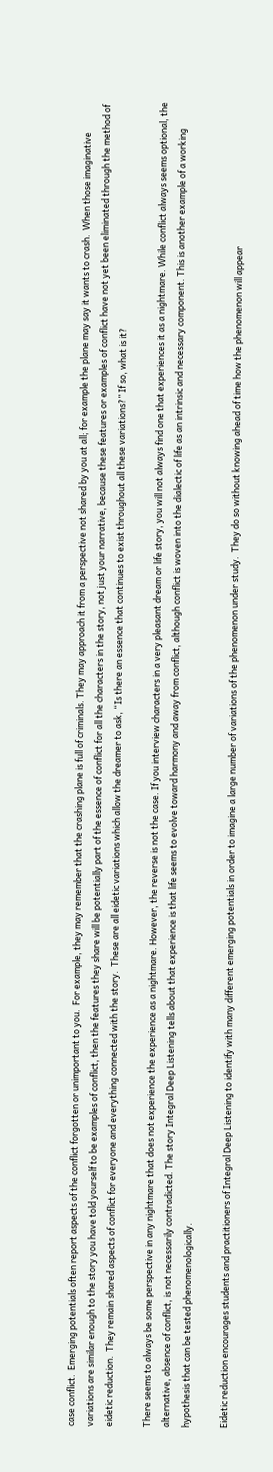case conflict.  Emerging potentials often report aspects of the conflict forgotten or unimportant to you.  For example, they may remember that the crashing plane is full of criminals. They may approach it from a perspective not shared by you at all; for example the plane may say it wants to crash.  When those imaginative variations are similar enough to the story you have told yourself to be examples of conflict, then the features they share will be potentially part of the essence of conflict for all the characters in the story, not just your narrative, because these features or examples of conflict have not yet been eliminated through the method of eidetic reduction.  They remain shared aspects of conflict for everyone and everything connected with the story.  These are all eidetic variations which allow the dreamer to ask, “Is there an essence that continues to exist throughout all these variations?” If so, what is it?

There seems to always be some perspective in any nightmare that does not experience the experience as a nightmare. However, the reverse is not the case. If you interview characters in a very pleasant dream or life story, you will not always find one that experiences it as a nightmare. While conflict always seems optional, the alternative, absence of conflict, is not necessarily contradicted. The story Integral Deep Listening tells about that experience is that life seems to evolve toward harmony and away from conflict, although conflict is woven into the dialectic of life as an intrinsic and necessary component. This is another example of a working hypothesis that can be tested phenomenologically.

Eidetic reduction encourages students and practitioners of Integral Deep Listening to identify with many different emerging potentials in order to imagine a large number of variations of the phenomenon under study.  They do so without knowing ahead of time how the phenomenon will appear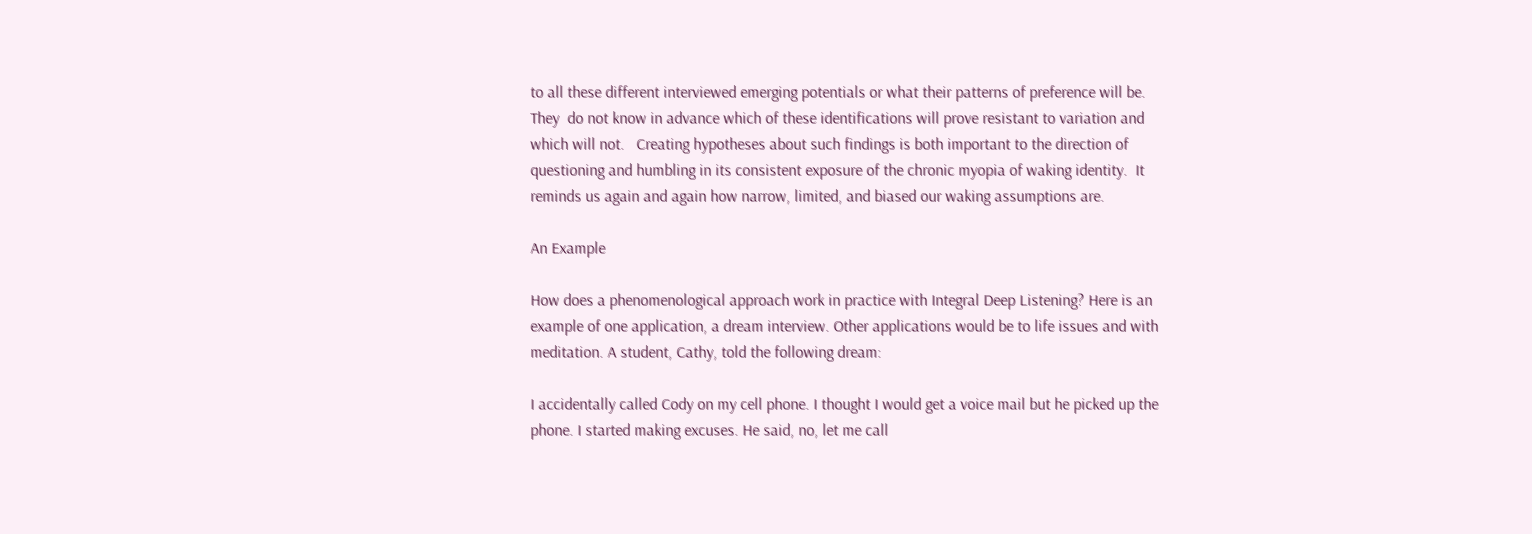to all these different interviewed emerging potentials or what their patterns of preference will be.   They  do not know in advance which of these identifications will prove resistant to variation and which will not.   Creating hypotheses about such findings is both important to the direction of questioning and humbling in its consistent exposure of the chronic myopia of waking identity.  It reminds us again and again how narrow, limited, and biased our waking assumptions are.

An Example

How does a phenomenological approach work in practice with Integral Deep Listening? Here is an example of one application, a dream interview. Other applications would be to life issues and with meditation. A student, Cathy, told the following dream:

I accidentally called Cody on my cell phone. I thought I would get a voice mail but he picked up the phone. I started making excuses. He said, no, let me call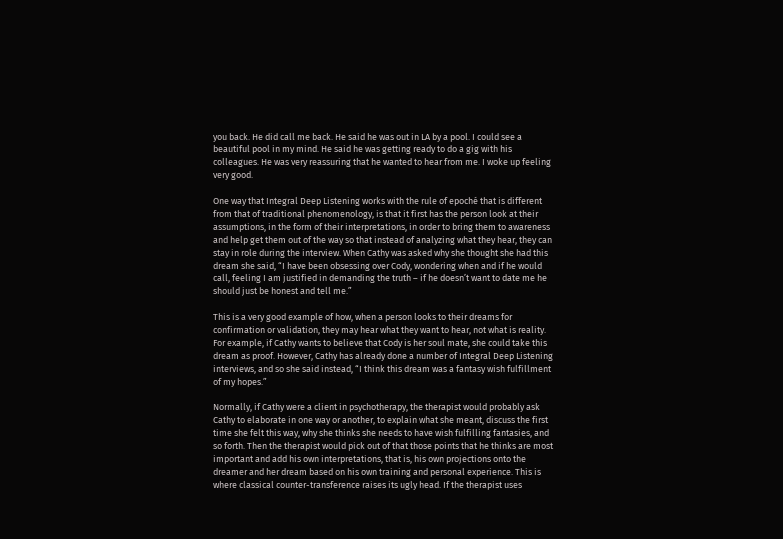you back. He did call me back. He said he was out in LA by a pool. I could see a beautiful pool in my mind. He said he was getting ready to do a gig with his colleagues. He was very reassuring that he wanted to hear from me. I woke up feeling very good.

One way that Integral Deep Listening works with the rule of epoché that is different from that of traditional phenomenology, is that it first has the person look at their assumptions, in the form of their interpretations, in order to bring them to awareness and help get them out of the way so that instead of analyzing what they hear, they can stay in role during the interview. When Cathy was asked why she thought she had this dream she said, “I have been obsessing over Cody, wondering when and if he would call, feeling I am justified in demanding the truth – if he doesn’t want to date me he should just be honest and tell me.”

This is a very good example of how, when a person looks to their dreams for confirmation or validation, they may hear what they want to hear, not what is reality. For example, if Cathy wants to believe that Cody is her soul mate, she could take this dream as proof. However, Cathy has already done a number of Integral Deep Listening interviews, and so she said instead, “I think this dream was a fantasy wish fulfillment of my hopes.”

Normally, if Cathy were a client in psychotherapy, the therapist would probably ask Cathy to elaborate in one way or another, to explain what she meant, discuss the first time she felt this way, why she thinks she needs to have wish fulfilling fantasies, and so forth. Then the therapist would pick out of that those points that he thinks are most important and add his own interpretations, that is, his own projections onto the dreamer and her dream based on his own training and personal experience. This is where classical counter-transference raises its ugly head. If the therapist uses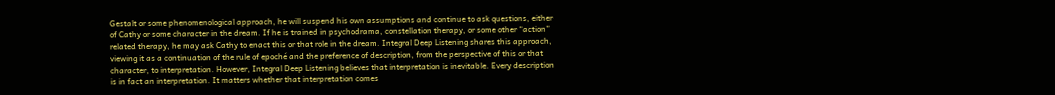Gestalt or some phenomenological approach, he will suspend his own assumptions and continue to ask questions, either of Cathy or some character in the dream. If he is trained in psychodrama, constellation therapy, or some other “action” related therapy, he may ask Cathy to enact this or that role in the dream. Integral Deep Listening shares this approach, viewing it as a continuation of the rule of epoché and the preference of description, from the perspective of this or that character, to interpretation. However, Integral Deep Listening believes that interpretation is inevitable. Every description is in fact an interpretation. It matters whether that interpretation comes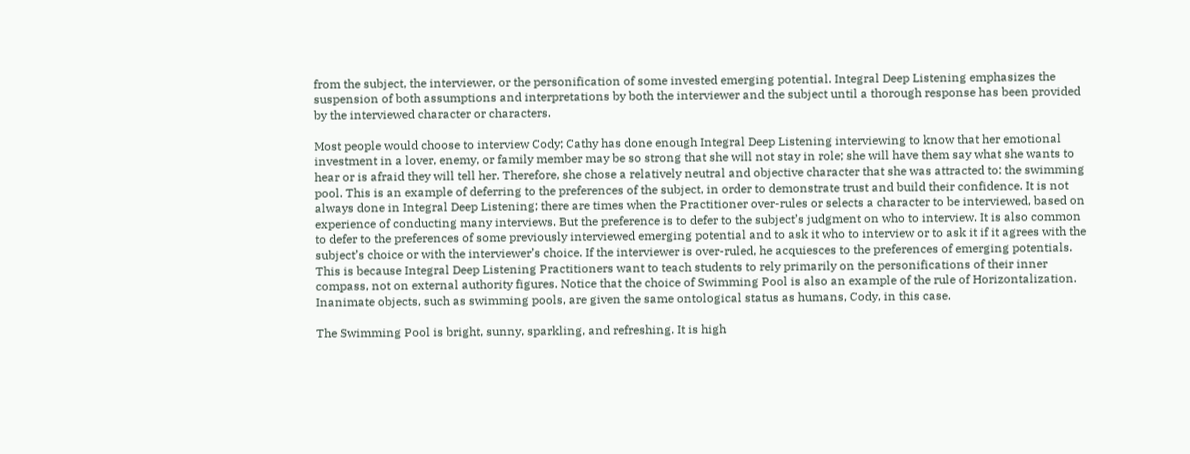from the subject, the interviewer, or the personification of some invested emerging potential. Integral Deep Listening emphasizes the suspension of both assumptions and interpretations by both the interviewer and the subject until a thorough response has been provided by the interviewed character or characters.

Most people would choose to interview Cody; Cathy has done enough Integral Deep Listening interviewing to know that her emotional investment in a lover, enemy, or family member may be so strong that she will not stay in role; she will have them say what she wants to hear or is afraid they will tell her. Therefore, she chose a relatively neutral and objective character that she was attracted to: the swimming pool. This is an example of deferring to the preferences of the subject, in order to demonstrate trust and build their confidence. It is not always done in Integral Deep Listening; there are times when the Practitioner over-rules or selects a character to be interviewed, based on experience of conducting many interviews. But the preference is to defer to the subject’s judgment on who to interview. It is also common to defer to the preferences of some previously interviewed emerging potential and to ask it who to interview or to ask it if it agrees with the subject’s choice or with the interviewer’s choice. If the interviewer is over-ruled, he acquiesces to the preferences of emerging potentials. This is because Integral Deep Listening Practitioners want to teach students to rely primarily on the personifications of their inner compass, not on external authority figures. Notice that the choice of Swimming Pool is also an example of the rule of Horizontalization. Inanimate objects, such as swimming pools, are given the same ontological status as humans, Cody, in this case.

The Swimming Pool is bright, sunny, sparkling, and refreshing. It is high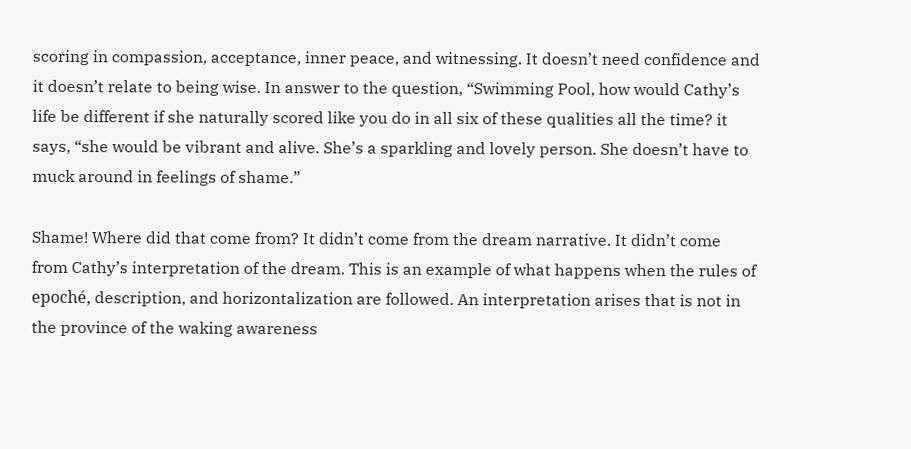scoring in compassion, acceptance, inner peace, and witnessing. It doesn’t need confidence and it doesn’t relate to being wise. In answer to the question, “Swimming Pool, how would Cathy’s life be different if she naturally scored like you do in all six of these qualities all the time? it says, “she would be vibrant and alive. She’s a sparkling and lovely person. She doesn’t have to muck around in feelings of shame.”

Shame! Where did that come from? It didn’t come from the dream narrative. It didn’t come from Cathy’s interpretation of the dream. This is an example of what happens when the rules of epoché, description, and horizontalization are followed. An interpretation arises that is not in the province of the waking awareness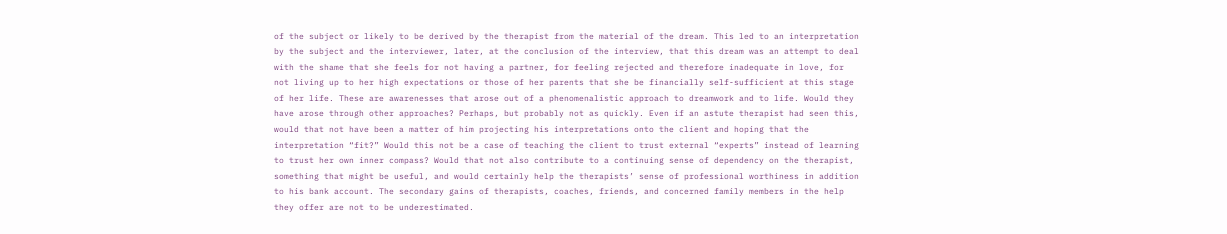of the subject or likely to be derived by the therapist from the material of the dream. This led to an interpretation by the subject and the interviewer, later, at the conclusion of the interview, that this dream was an attempt to deal with the shame that she feels for not having a partner, for feeling rejected and therefore inadequate in love, for not living up to her high expectations or those of her parents that she be financially self-sufficient at this stage of her life. These are awarenesses that arose out of a phenomenalistic approach to dreamwork and to life. Would they have arose through other approaches? Perhaps, but probably not as quickly. Even if an astute therapist had seen this, would that not have been a matter of him projecting his interpretations onto the client and hoping that the interpretation “fit?” Would this not be a case of teaching the client to trust external “experts” instead of learning to trust her own inner compass? Would that not also contribute to a continuing sense of dependency on the therapist, something that might be useful, and would certainly help the therapists’ sense of professional worthiness in addition to his bank account. The secondary gains of therapists, coaches, friends, and concerned family members in the help they offer are not to be underestimated.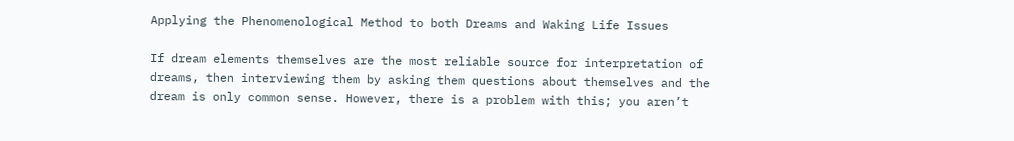Applying the Phenomenological Method to both Dreams and Waking Life Issues

If dream elements themselves are the most reliable source for interpretation of dreams, then interviewing them by asking them questions about themselves and the dream is only common sense. However, there is a problem with this; you aren’t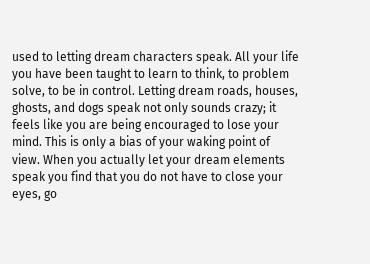used to letting dream characters speak. All your life you have been taught to learn to think, to problem solve, to be in control. Letting dream roads, houses, ghosts, and dogs speak not only sounds crazy; it feels like you are being encouraged to lose your mind. This is only a bias of your waking point of view. When you actually let your dream elements speak you find that you do not have to close your eyes, go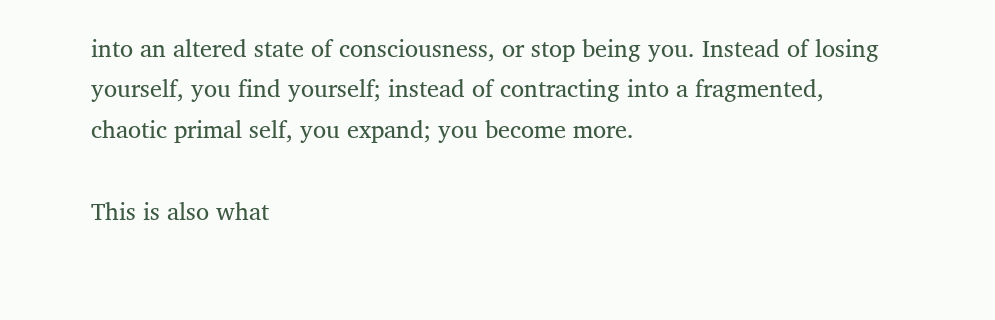into an altered state of consciousness, or stop being you. Instead of losing yourself, you find yourself; instead of contracting into a fragmented, chaotic primal self, you expand; you become more.

This is also what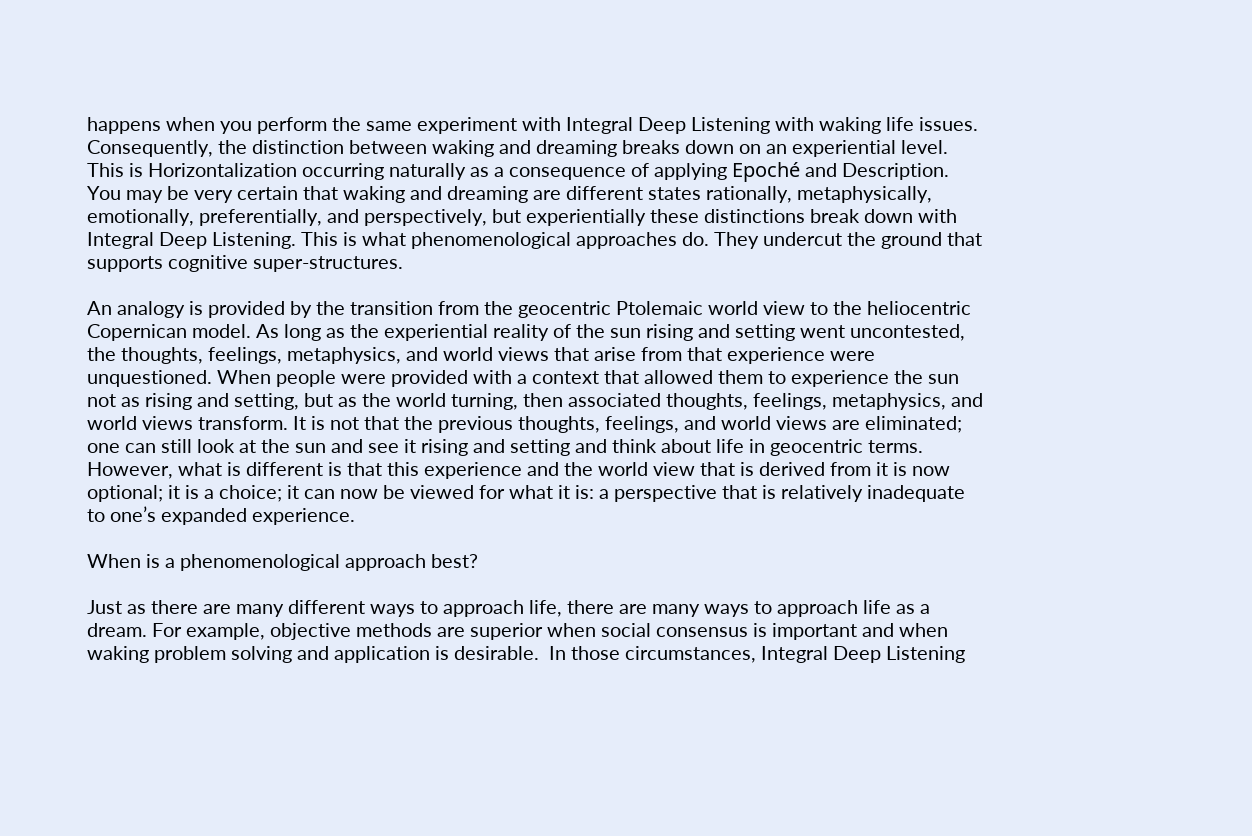happens when you perform the same experiment with Integral Deep Listening with waking life issues. Consequently, the distinction between waking and dreaming breaks down on an experiential level. This is Horizontalization occurring naturally as a consequence of applying Epoché and Description. You may be very certain that waking and dreaming are different states rationally, metaphysically, emotionally, preferentially, and perspectively, but experientially these distinctions break down with Integral Deep Listening. This is what phenomenological approaches do. They undercut the ground that supports cognitive super-structures.

An analogy is provided by the transition from the geocentric Ptolemaic world view to the heliocentric Copernican model. As long as the experiential reality of the sun rising and setting went uncontested, the thoughts, feelings, metaphysics, and world views that arise from that experience were unquestioned. When people were provided with a context that allowed them to experience the sun not as rising and setting, but as the world turning, then associated thoughts, feelings, metaphysics, and world views transform. It is not that the previous thoughts, feelings, and world views are eliminated; one can still look at the sun and see it rising and setting and think about life in geocentric terms. However, what is different is that this experience and the world view that is derived from it is now optional; it is a choice; it can now be viewed for what it is: a perspective that is relatively inadequate to one’s expanded experience.

When is a phenomenological approach best?

Just as there are many different ways to approach life, there are many ways to approach life as a dream. For example, objective methods are superior when social consensus is important and when waking problem solving and application is desirable.  In those circumstances, Integral Deep Listening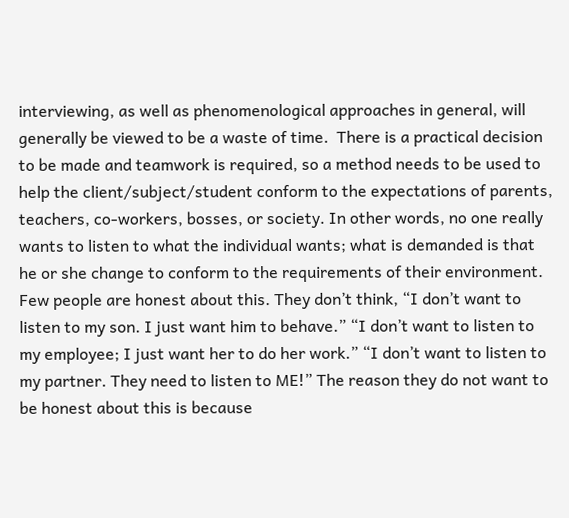interviewing, as well as phenomenological approaches in general, will generally be viewed to be a waste of time.  There is a practical decision to be made and teamwork is required, so a method needs to be used to help the client/subject/student conform to the expectations of parents, teachers, co-workers, bosses, or society. In other words, no one really wants to listen to what the individual wants; what is demanded is that he or she change to conform to the requirements of their environment. Few people are honest about this. They don’t think, “I don’t want to listen to my son. I just want him to behave.” “I don’t want to listen to my employee; I just want her to do her work.” “I don’t want to listen to my partner. They need to listen to ME!” The reason they do not want to be honest about this is because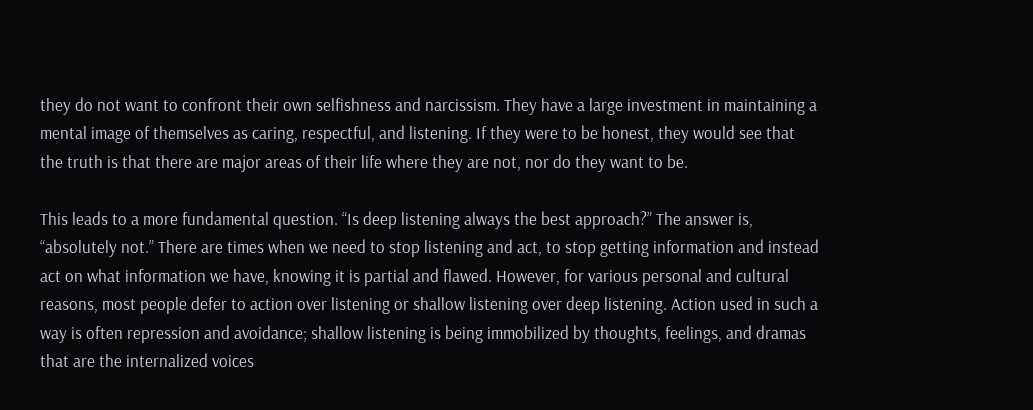they do not want to confront their own selfishness and narcissism. They have a large investment in maintaining a mental image of themselves as caring, respectful, and listening. If they were to be honest, they would see that the truth is that there are major areas of their life where they are not, nor do they want to be.

This leads to a more fundamental question. “Is deep listening always the best approach?” The answer is, “absolutely not.” There are times when we need to stop listening and act, to stop getting information and instead act on what information we have, knowing it is partial and flawed. However, for various personal and cultural reasons, most people defer to action over listening or shallow listening over deep listening. Action used in such a way is often repression and avoidance; shallow listening is being immobilized by thoughts, feelings, and dramas that are the internalized voices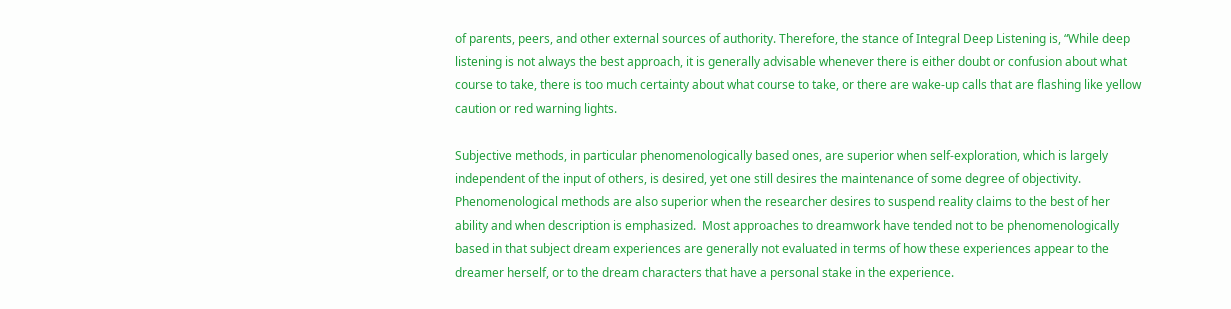of parents, peers, and other external sources of authority. Therefore, the stance of Integral Deep Listening is, “While deep listening is not always the best approach, it is generally advisable whenever there is either doubt or confusion about what course to take, there is too much certainty about what course to take, or there are wake-up calls that are flashing like yellow caution or red warning lights.

Subjective methods, in particular phenomenologically based ones, are superior when self-exploration, which is largely independent of the input of others, is desired, yet one still desires the maintenance of some degree of objectivity.  Phenomenological methods are also superior when the researcher desires to suspend reality claims to the best of her ability and when description is emphasized.  Most approaches to dreamwork have tended not to be phenomenologically based in that subject dream experiences are generally not evaluated in terms of how these experiences appear to the dreamer herself, or to the dream characters that have a personal stake in the experience.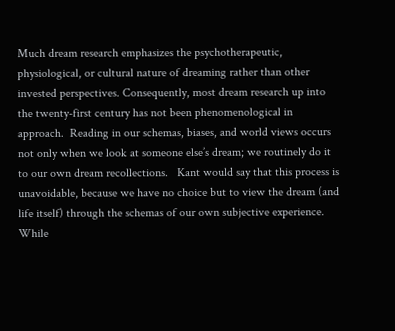Much dream research emphasizes the psychotherapeutic, physiological, or cultural nature of dreaming rather than other invested perspectives. Consequently, most dream research up into the twenty-first century has not been phenomenological in approach.  Reading in our schemas, biases, and world views occurs not only when we look at someone else’s dream; we routinely do it to our own dream recollections.   Kant would say that this process is unavoidable, because we have no choice but to view the dream (and life itself) through the schemas of our own subjective experience. While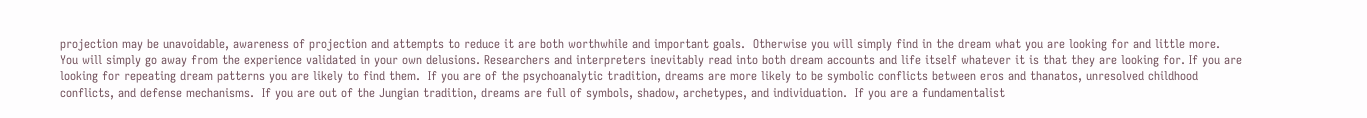projection may be unavoidable, awareness of projection and attempts to reduce it are both worthwhile and important goals.  Otherwise you will simply find in the dream what you are looking for and little more.  You will simply go away from the experience validated in your own delusions. Researchers and interpreters inevitably read into both dream accounts and life itself whatever it is that they are looking for. If you are looking for repeating dream patterns you are likely to find them.  If you are of the psychoanalytic tradition, dreams are more likely to be symbolic conflicts between eros and thanatos, unresolved childhood conflicts, and defense mechanisms.  If you are out of the Jungian tradition, dreams are full of symbols, shadow, archetypes, and individuation.  If you are a fundamentalist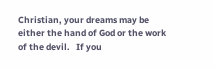Christian, your dreams may be either the hand of God or the work of the devil.   If you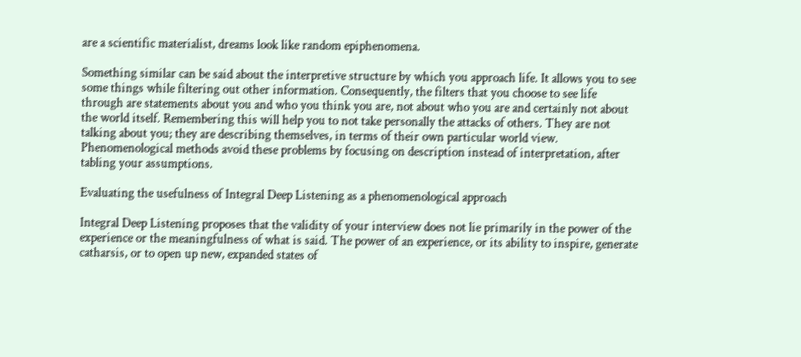are a scientific materialist, dreams look like random epiphenomena.

Something similar can be said about the interpretive structure by which you approach life. It allows you to see some things while filtering out other information. Consequently, the filters that you choose to see life through are statements about you and who you think you are, not about who you are and certainly not about the world itself. Remembering this will help you to not take personally the attacks of others. They are not talking about you; they are describing themselves, in terms of their own particular world view. Phenomenological methods avoid these problems by focusing on description instead of interpretation, after tabling your assumptions.

Evaluating the usefulness of Integral Deep Listening as a phenomenological approach

Integral Deep Listening proposes that the validity of your interview does not lie primarily in the power of the experience or the meaningfulness of what is said. The power of an experience, or its ability to inspire, generate catharsis, or to open up new, expanded states of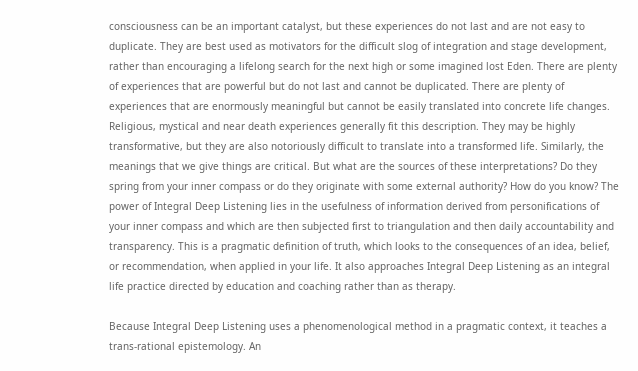consciousness can be an important catalyst, but these experiences do not last and are not easy to duplicate. They are best used as motivators for the difficult slog of integration and stage development, rather than encouraging a lifelong search for the next high or some imagined lost Eden. There are plenty of experiences that are powerful but do not last and cannot be duplicated. There are plenty of experiences that are enormously meaningful but cannot be easily translated into concrete life changes. Religious, mystical and near death experiences generally fit this description. They may be highly transformative, but they are also notoriously difficult to translate into a transformed life. Similarly, the meanings that we give things are critical. But what are the sources of these interpretations? Do they spring from your inner compass or do they originate with some external authority? How do you know? The power of Integral Deep Listening lies in the usefulness of information derived from personifications of your inner compass and which are then subjected first to triangulation and then daily accountability and transparency. This is a pragmatic definition of truth, which looks to the consequences of an idea, belief, or recommendation, when applied in your life. It also approaches Integral Deep Listening as an integral life practice directed by education and coaching rather than as therapy.

Because Integral Deep Listening uses a phenomenological method in a pragmatic context, it teaches a trans-rational epistemology. An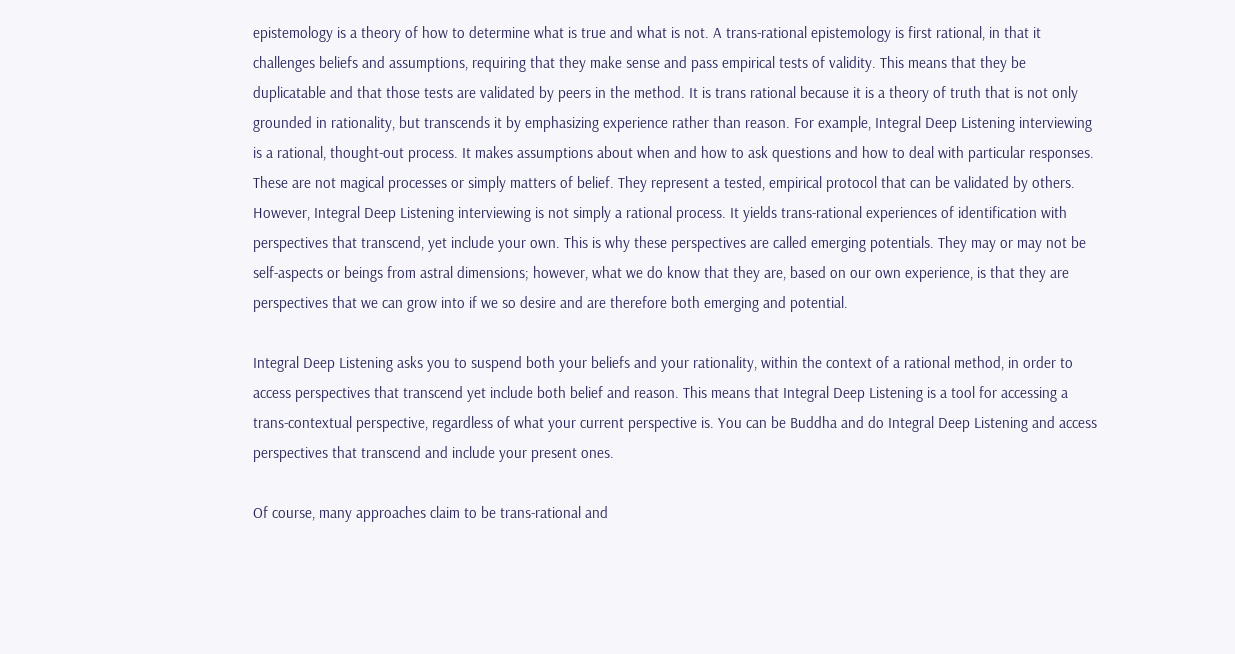epistemology is a theory of how to determine what is true and what is not. A trans-rational epistemology is first rational, in that it challenges beliefs and assumptions, requiring that they make sense and pass empirical tests of validity. This means that they be duplicatable and that those tests are validated by peers in the method. It is trans rational because it is a theory of truth that is not only grounded in rationality, but transcends it by emphasizing experience rather than reason. For example, Integral Deep Listening interviewing is a rational, thought-out process. It makes assumptions about when and how to ask questions and how to deal with particular responses. These are not magical processes or simply matters of belief. They represent a tested, empirical protocol that can be validated by others. However, Integral Deep Listening interviewing is not simply a rational process. It yields trans-rational experiences of identification with perspectives that transcend, yet include your own. This is why these perspectives are called emerging potentials. They may or may not be self-aspects or beings from astral dimensions; however, what we do know that they are, based on our own experience, is that they are perspectives that we can grow into if we so desire and are therefore both emerging and potential.

Integral Deep Listening asks you to suspend both your beliefs and your rationality, within the context of a rational method, in order to access perspectives that transcend yet include both belief and reason. This means that Integral Deep Listening is a tool for accessing a trans-contextual perspective, regardless of what your current perspective is. You can be Buddha and do Integral Deep Listening and access perspectives that transcend and include your present ones.

Of course, many approaches claim to be trans-rational and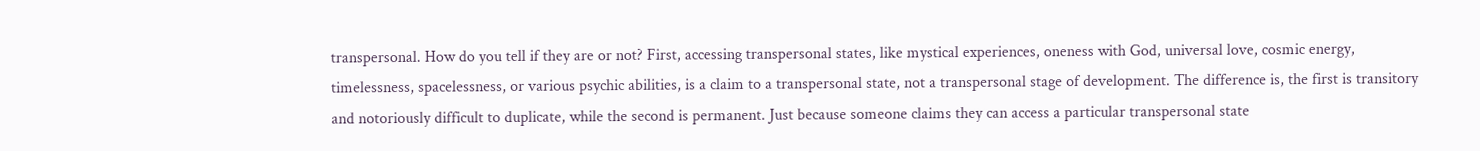transpersonal. How do you tell if they are or not? First, accessing transpersonal states, like mystical experiences, oneness with God, universal love, cosmic energy, timelessness, spacelessness, or various psychic abilities, is a claim to a transpersonal state, not a transpersonal stage of development. The difference is, the first is transitory and notoriously difficult to duplicate, while the second is permanent. Just because someone claims they can access a particular transpersonal state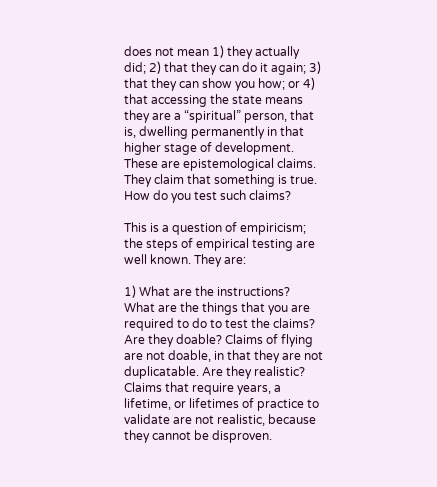does not mean 1) they actually did; 2) that they can do it again; 3) that they can show you how; or 4) that accessing the state means they are a “spiritual” person, that is, dwelling permanently in that higher stage of development. These are epistemological claims. They claim that something is true. How do you test such claims?

This is a question of empiricism; the steps of empirical testing are well known. They are:

1) What are the instructions? What are the things that you are required to do to test the claims? Are they doable? Claims of flying are not doable, in that they are not duplicatable. Are they realistic? Claims that require years, a lifetime, or lifetimes of practice to validate are not realistic, because they cannot be disproven.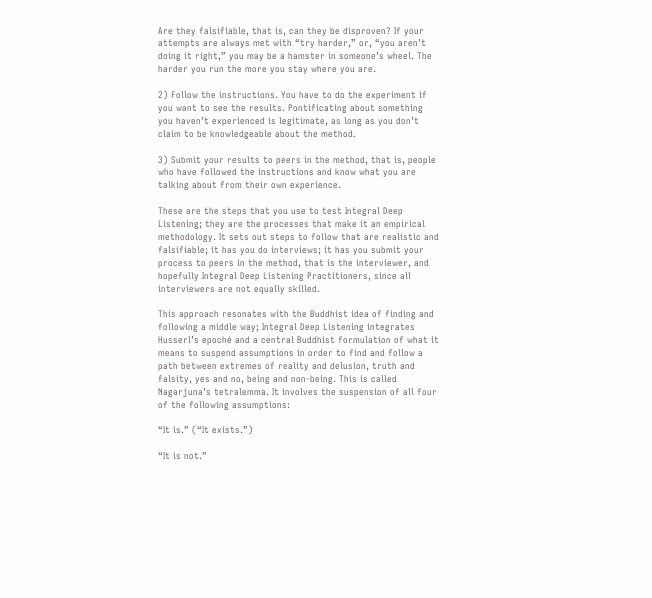Are they falsifiable, that is, can they be disproven? If your attempts are always met with “try harder,” or, “you aren’t doing it right,” you may be a hamster in someone’s wheel. The harder you run the more you stay where you are.

2) Follow the instructions. You have to do the experiment if you want to see the results. Pontificating about something you haven’t experienced is legitimate, as long as you don’t claim to be knowledgeable about the method.

3) Submit your results to peers in the method, that is, people who have followed the instructions and know what you are talking about from their own experience.

These are the steps that you use to test Integral Deep Listening; they are the processes that make it an empirical methodology. It sets out steps to follow that are realistic and falsifiable; it has you do interviews; it has you submit your process to peers in the method, that is the interviewer, and hopefully Integral Deep Listening Practitioners, since all interviewers are not equally skilled.

This approach resonates with the Buddhist idea of finding and following a middle way; Integral Deep Listening integrates Husserl’s epoché and a central Buddhist formulation of what it means to suspend assumptions in order to find and follow a path between extremes of reality and delusion, truth and falsity, yes and no, being and non-being. This is called Nagarjuna’s tetralemma. It involves the suspension of all four of the following assumptions:

“It is.” (“It exists.”)

“It is not.”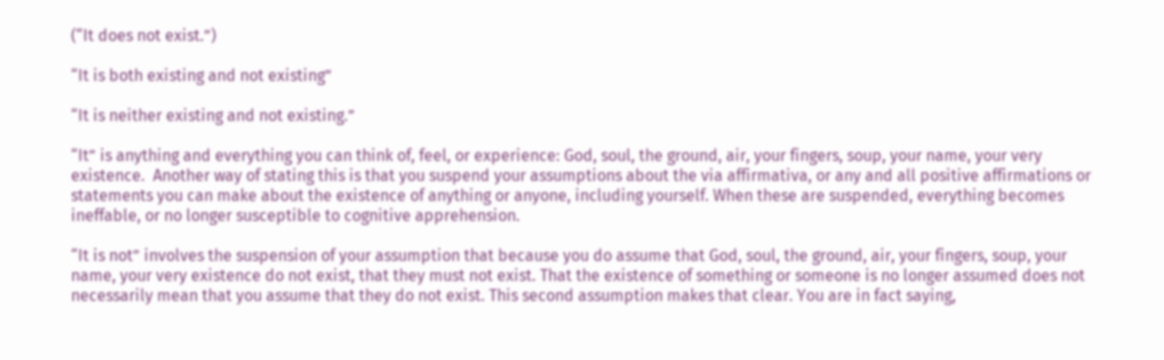(“It does not exist.”)

“It is both existing and not existing”

“It is neither existing and not existing.”

“It” is anything and everything you can think of, feel, or experience: God, soul, the ground, air, your fingers, soup, your name, your very existence.  Another way of stating this is that you suspend your assumptions about the via affirmativa, or any and all positive affirmations or statements you can make about the existence of anything or anyone, including yourself. When these are suspended, everything becomes ineffable, or no longer susceptible to cognitive apprehension.

“It is not” involves the suspension of your assumption that because you do assume that God, soul, the ground, air, your fingers, soup, your name, your very existence do not exist, that they must not exist. That the existence of something or someone is no longer assumed does not necessarily mean that you assume that they do not exist. This second assumption makes that clear. You are in fact saying,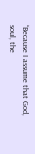“Because I assume that God, soul, the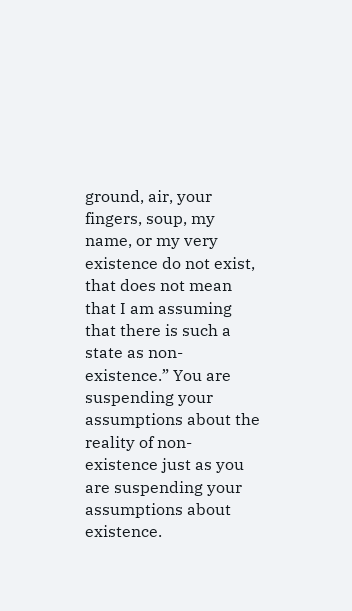ground, air, your fingers, soup, my name, or my very existence do not exist, that does not mean that I am assuming that there is such a state as non-existence.” You are suspending your assumptions about the reality of non-existence just as you are suspending your assumptions about existence.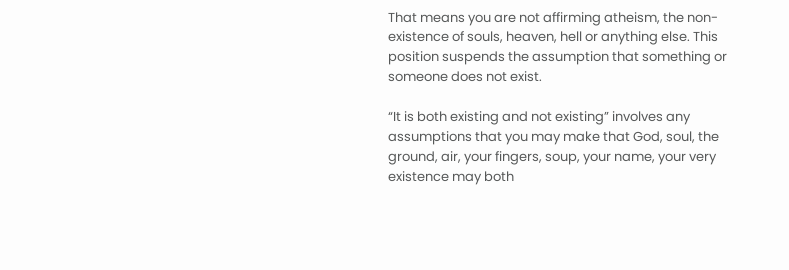That means you are not affirming atheism, the non-existence of souls, heaven, hell or anything else. This position suspends the assumption that something or someone does not exist.

“It is both existing and not existing” involves any assumptions that you may make that God, soul, the ground, air, your fingers, soup, your name, your very existence may both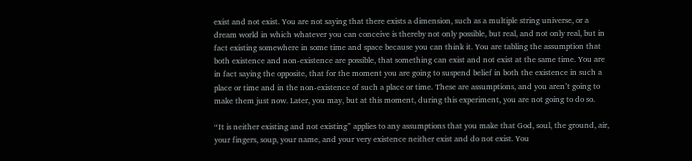exist and not exist. You are not saying that there exists a dimension, such as a multiple string universe, or a dream world in which whatever you can conceive is thereby not only possible, but real, and not only real, but in fact existing somewhere in some time and space because you can think it. You are tabling the assumption that both existence and non-existence are possible, that something can exist and not exist at the same time. You are in fact saying the opposite, that for the moment you are going to suspend belief in both the existence in such a place or time and in the non-existence of such a place or time. These are assumptions, and you aren’t going to make them just now. Later, you may, but at this moment, during this experiment, you are not going to do so.

“It is neither existing and not existing” applies to any assumptions that you make that God, soul, the ground, air, your fingers, soup, your name, and your very existence neither exist and do not exist. You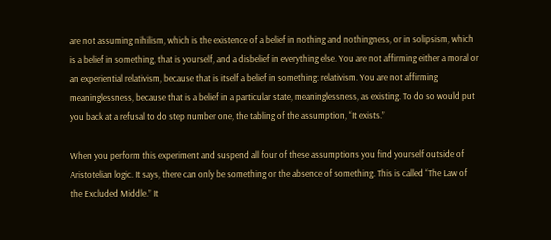are not assuming nihilism, which is the existence of a belief in nothing and nothingness, or in solipsism, which is a belief in something, that is yourself, and a disbelief in everything else. You are not affirming either a moral or an experiential relativism, because that is itself a belief in something: relativism. You are not affirming meaninglessness, because that is a belief in a particular state, meaninglessness, as existing. To do so would put you back at a refusal to do step number one, the tabling of the assumption, “It exists.”

When you perform this experiment and suspend all four of these assumptions you find yourself outside of Aristotelian logic. It says, there can only be something or the absence of something. This is called “The Law of the Excluded Middle.” It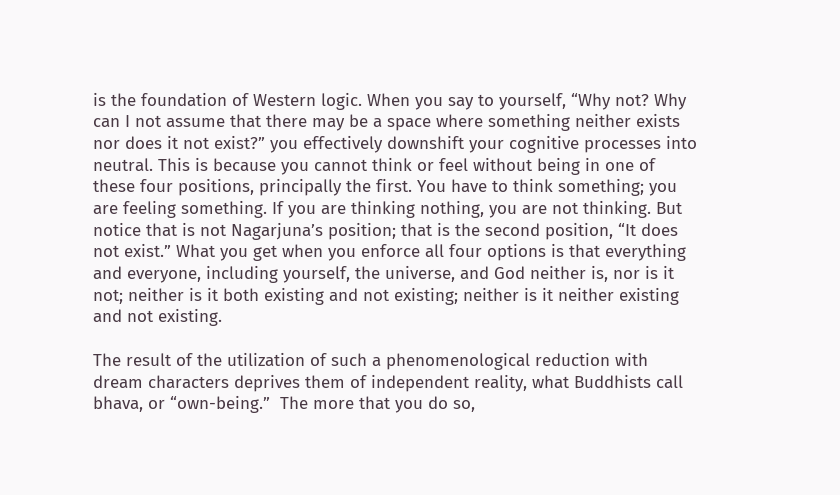is the foundation of Western logic. When you say to yourself, “Why not? Why can I not assume that there may be a space where something neither exists nor does it not exist?” you effectively downshift your cognitive processes into neutral. This is because you cannot think or feel without being in one of these four positions, principally the first. You have to think something; you are feeling something. If you are thinking nothing, you are not thinking. But notice that is not Nagarjuna’s position; that is the second position, “It does not exist.” What you get when you enforce all four options is that everything and everyone, including yourself, the universe, and God neither is, nor is it not; neither is it both existing and not existing; neither is it neither existing and not existing.

The result of the utilization of such a phenomenological reduction with dream characters deprives them of independent reality, what Buddhists call bhava, or “own-being.”  The more that you do so,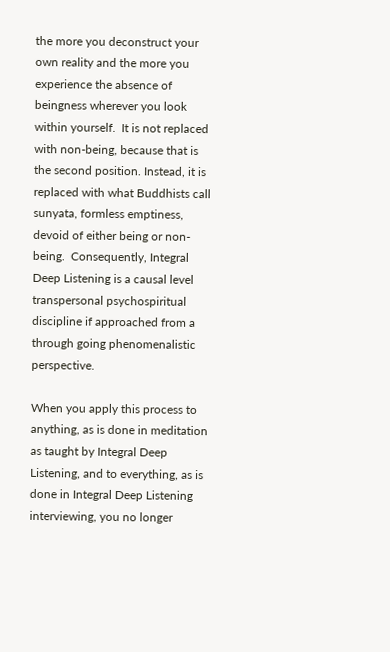the more you deconstruct your own reality and the more you experience the absence of beingness wherever you look within yourself.  It is not replaced with non-being, because that is the second position. Instead, it is replaced with what Buddhists call sunyata, formless emptiness, devoid of either being or non-being.  Consequently, Integral Deep Listening is a causal level transpersonal psychospiritual discipline if approached from a through going phenomenalistic perspective.

When you apply this process to anything, as is done in meditation as taught by Integral Deep Listening, and to everything, as is done in Integral Deep Listening interviewing, you no longer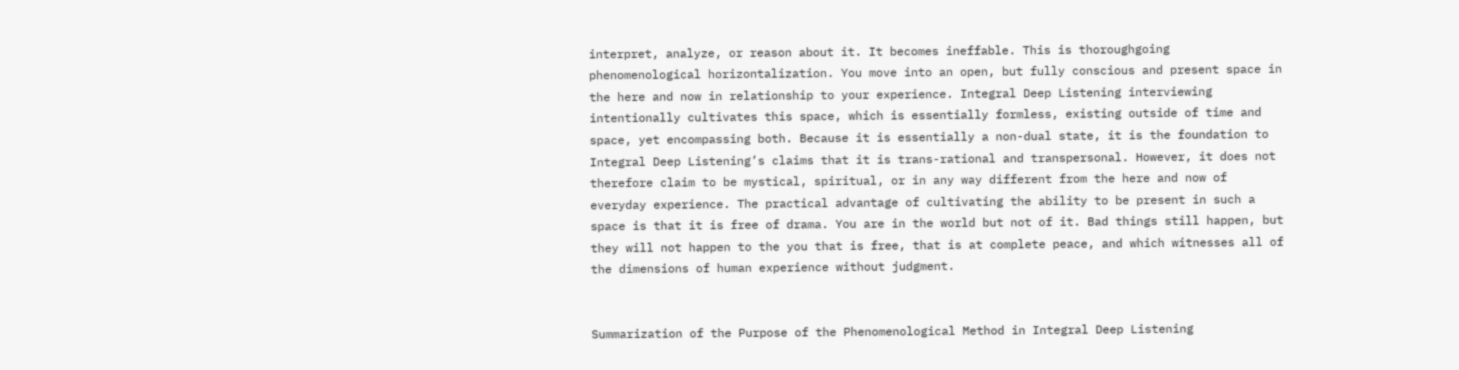interpret, analyze, or reason about it. It becomes ineffable. This is thoroughgoing phenomenological horizontalization. You move into an open, but fully conscious and present space in the here and now in relationship to your experience. Integral Deep Listening interviewing intentionally cultivates this space, which is essentially formless, existing outside of time and space, yet encompassing both. Because it is essentially a non-dual state, it is the foundation to Integral Deep Listening’s claims that it is trans-rational and transpersonal. However, it does not therefore claim to be mystical, spiritual, or in any way different from the here and now of everyday experience. The practical advantage of cultivating the ability to be present in such a space is that it is free of drama. You are in the world but not of it. Bad things still happen, but they will not happen to the you that is free, that is at complete peace, and which witnesses all of the dimensions of human experience without judgment.


Summarization of the Purpose of the Phenomenological Method in Integral Deep Listening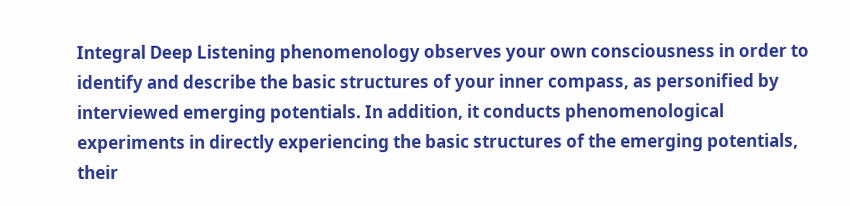Integral Deep Listening phenomenology observes your own consciousness in order to identify and describe the basic structures of your inner compass, as personified by interviewed emerging potentials. In addition, it conducts phenomenological experiments in directly experiencing the basic structures of the emerging potentials, their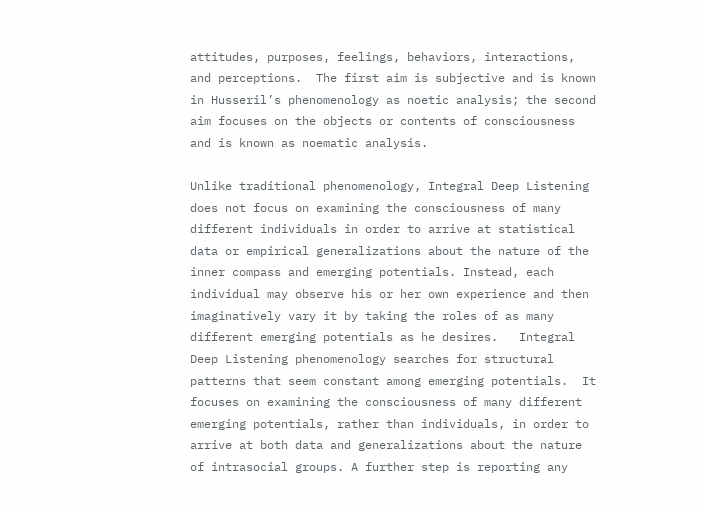attitudes, purposes, feelings, behaviors, interactions, and perceptions.  The first aim is subjective and is known in Husseril’s phenomenology as noetic analysis; the second aim focuses on the objects or contents of consciousness and is known as noematic analysis.

Unlike traditional phenomenology, Integral Deep Listening does not focus on examining the consciousness of many different individuals in order to arrive at statistical data or empirical generalizations about the nature of the inner compass and emerging potentials. Instead, each individual may observe his or her own experience and then imaginatively vary it by taking the roles of as many different emerging potentials as he desires.   Integral Deep Listening phenomenology searches for structural patterns that seem constant among emerging potentials.  It focuses on examining the consciousness of many different emerging potentials, rather than individuals, in order to arrive at both data and generalizations about the nature of intrasocial groups. A further step is reporting any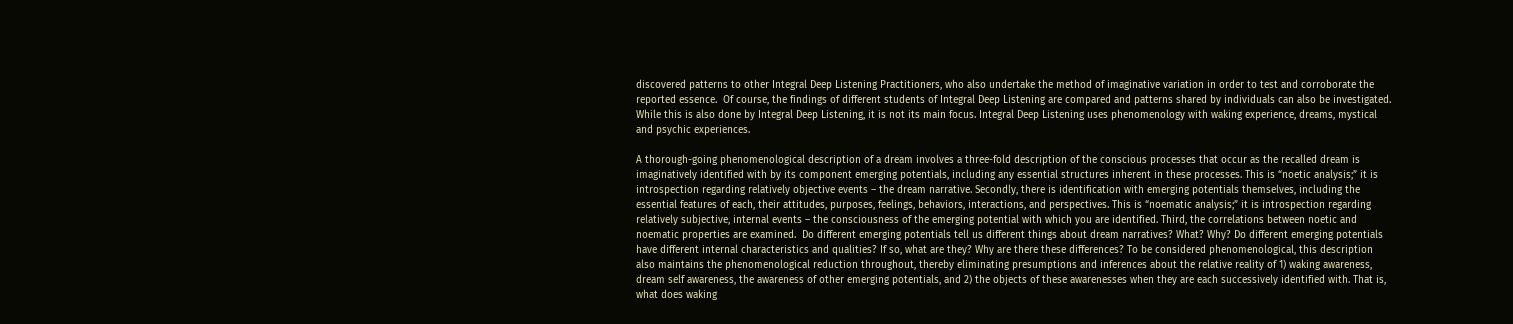discovered patterns to other Integral Deep Listening Practitioners, who also undertake the method of imaginative variation in order to test and corroborate the reported essence.  Of course, the findings of different students of Integral Deep Listening are compared and patterns shared by individuals can also be investigated. While this is also done by Integral Deep Listening, it is not its main focus. Integral Deep Listening uses phenomenology with waking experience, dreams, mystical and psychic experiences.

A thorough-going phenomenological description of a dream involves a three-fold description of the conscious processes that occur as the recalled dream is imaginatively identified with by its component emerging potentials, including any essential structures inherent in these processes. This is “noetic analysis;” it is introspection regarding relatively objective events – the dream narrative. Secondly, there is identification with emerging potentials themselves, including the essential features of each, their attitudes, purposes, feelings, behaviors, interactions, and perspectives. This is “noematic analysis;” it is introspection regarding relatively subjective, internal events – the consciousness of the emerging potential with which you are identified. Third, the correlations between noetic and noematic properties are examined.  Do different emerging potentials tell us different things about dream narratives? What? Why? Do different emerging potentials have different internal characteristics and qualities? If so, what are they? Why are there these differences? To be considered phenomenological, this description also maintains the phenomenological reduction throughout, thereby eliminating presumptions and inferences about the relative reality of 1) waking awareness, dream self awareness, the awareness of other emerging potentials, and 2) the objects of these awarenesses when they are each successively identified with. That is, what does waking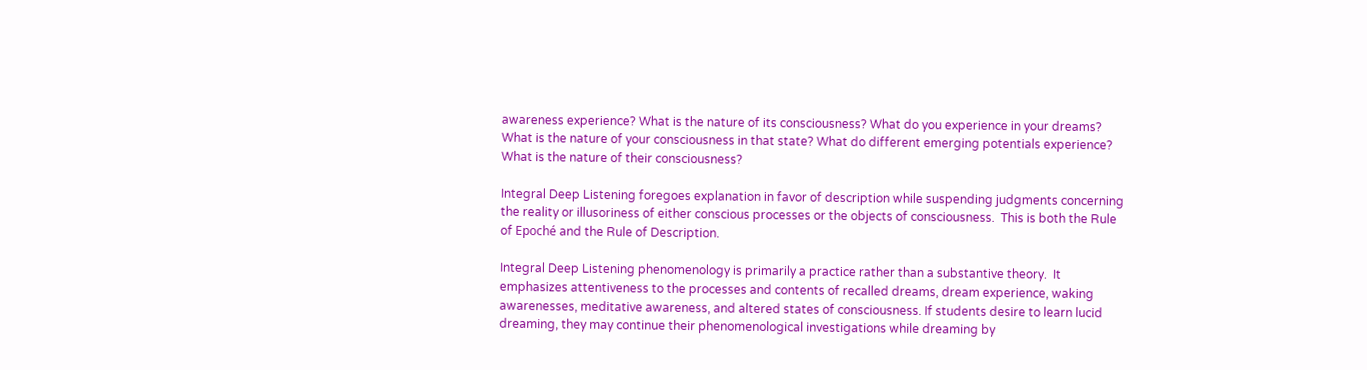awareness experience? What is the nature of its consciousness? What do you experience in your dreams? What is the nature of your consciousness in that state? What do different emerging potentials experience?  What is the nature of their consciousness?

Integral Deep Listening foregoes explanation in favor of description while suspending judgments concerning the reality or illusoriness of either conscious processes or the objects of consciousness.  This is both the Rule of Epoché and the Rule of Description.

Integral Deep Listening phenomenology is primarily a practice rather than a substantive theory.  It emphasizes attentiveness to the processes and contents of recalled dreams, dream experience, waking awarenesses, meditative awareness, and altered states of consciousness. If students desire to learn lucid dreaming, they may continue their phenomenological investigations while dreaming by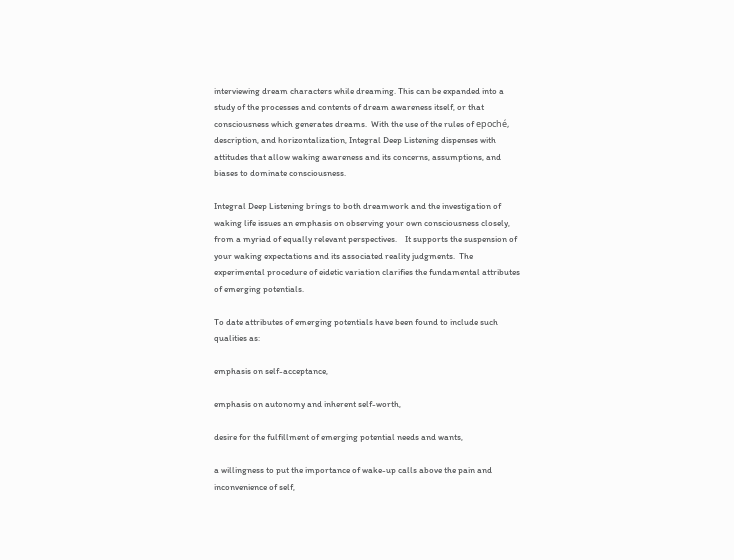interviewing dream characters while dreaming. This can be expanded into a study of the processes and contents of dream awareness itself, or that consciousness which generates dreams.  With the use of the rules of epoché, description, and horizontalization, Integral Deep Listening dispenses with attitudes that allow waking awareness and its concerns, assumptions, and biases to dominate consciousness.

Integral Deep Listening brings to both dreamwork and the investigation of waking life issues an emphasis on observing your own consciousness closely, from a myriad of equally relevant perspectives.    It supports the suspension of your waking expectations and its associated reality judgments.  The experimental procedure of eidetic variation clarifies the fundamental attributes of emerging potentials.

To date attributes of emerging potentials have been found to include such qualities as:

emphasis on self-acceptance,

emphasis on autonomy and inherent self-worth,

desire for the fulfillment of emerging potential needs and wants,

a willingness to put the importance of wake-up calls above the pain and inconvenience of self,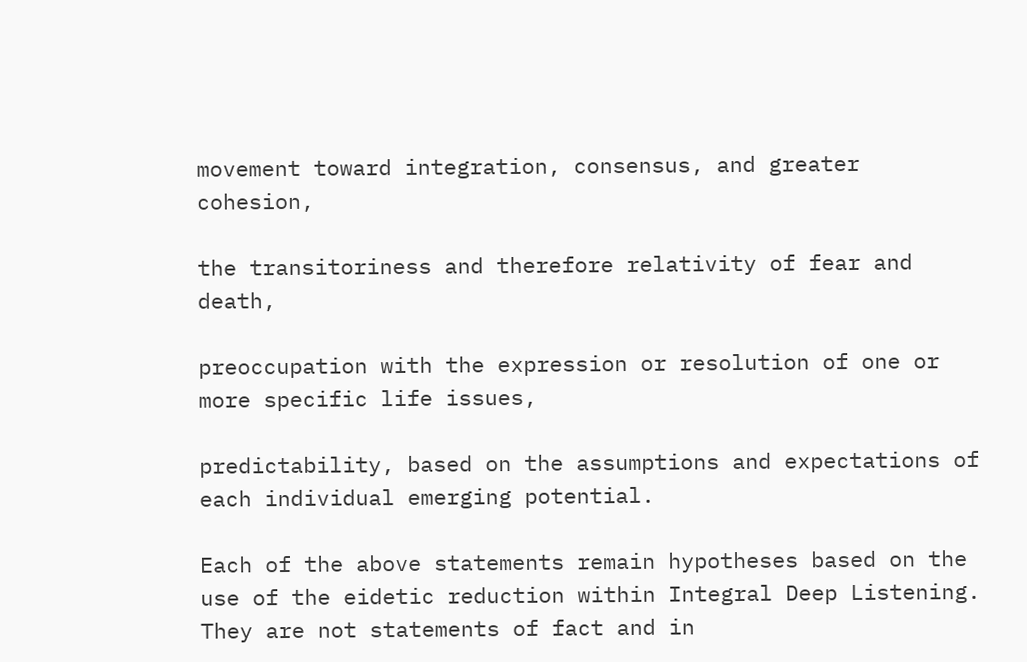movement toward integration, consensus, and greater cohesion,

the transitoriness and therefore relativity of fear and death,

preoccupation with the expression or resolution of one or more specific life issues,

predictability, based on the assumptions and expectations of each individual emerging potential.

Each of the above statements remain hypotheses based on the use of the eidetic reduction within Integral Deep Listening.   They are not statements of fact and in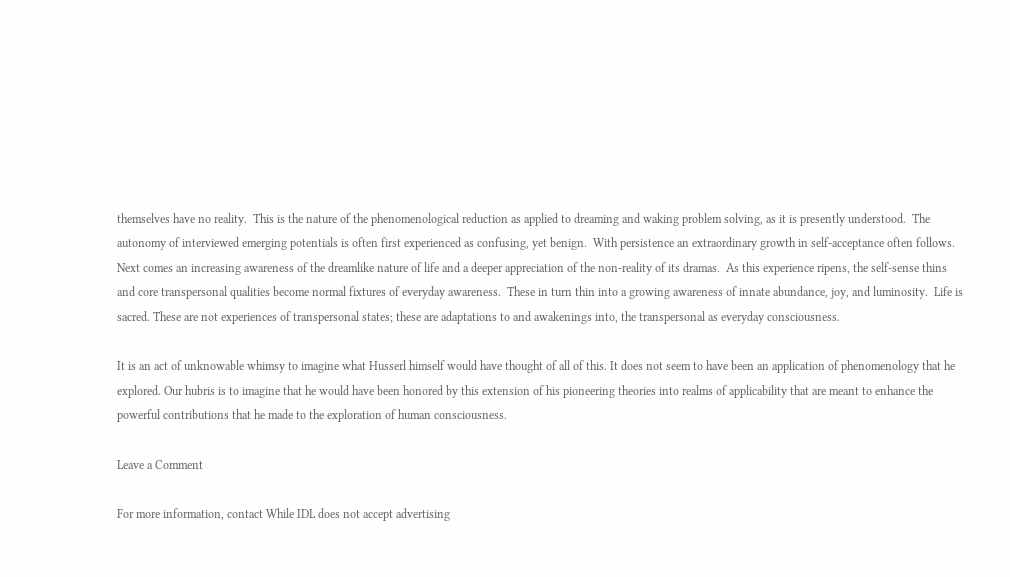themselves have no reality.  This is the nature of the phenomenological reduction as applied to dreaming and waking problem solving, as it is presently understood.  The autonomy of interviewed emerging potentials is often first experienced as confusing, yet benign.  With persistence an extraordinary growth in self-acceptance often follows. Next comes an increasing awareness of the dreamlike nature of life and a deeper appreciation of the non-reality of its dramas.  As this experience ripens, the self-sense thins and core transpersonal qualities become normal fixtures of everyday awareness.  These in turn thin into a growing awareness of innate abundance, joy, and luminosity.  Life is sacred. These are not experiences of transpersonal states; these are adaptations to and awakenings into, the transpersonal as everyday consciousness.

It is an act of unknowable whimsy to imagine what Husserl himself would have thought of all of this. It does not seem to have been an application of phenomenology that he explored. Our hubris is to imagine that he would have been honored by this extension of his pioneering theories into realms of applicability that are meant to enhance the powerful contributions that he made to the exploration of human consciousness.

Leave a Comment

For more information, contact While IDL does not accept advertising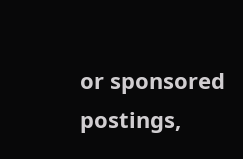or sponsored postings,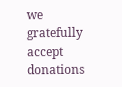we gratefully accept donations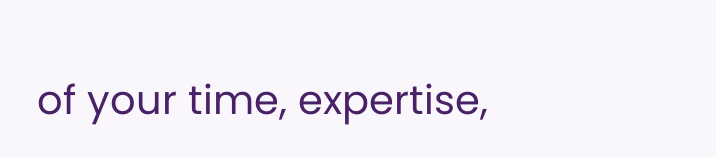of your time, expertise,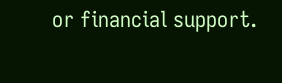or financial support.